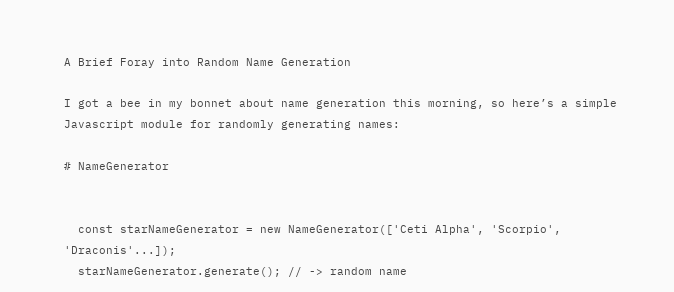A Brief Foray into Random Name Generation

I got a bee in my bonnet about name generation this morning, so here’s a simple Javascript module for randomly generating names:

# NameGenerator


  const starNameGenerator = new NameGenerator(['Ceti Alpha', 'Scorpio', 'Draconis'...]);
  starNameGenerator.generate(); // -> random name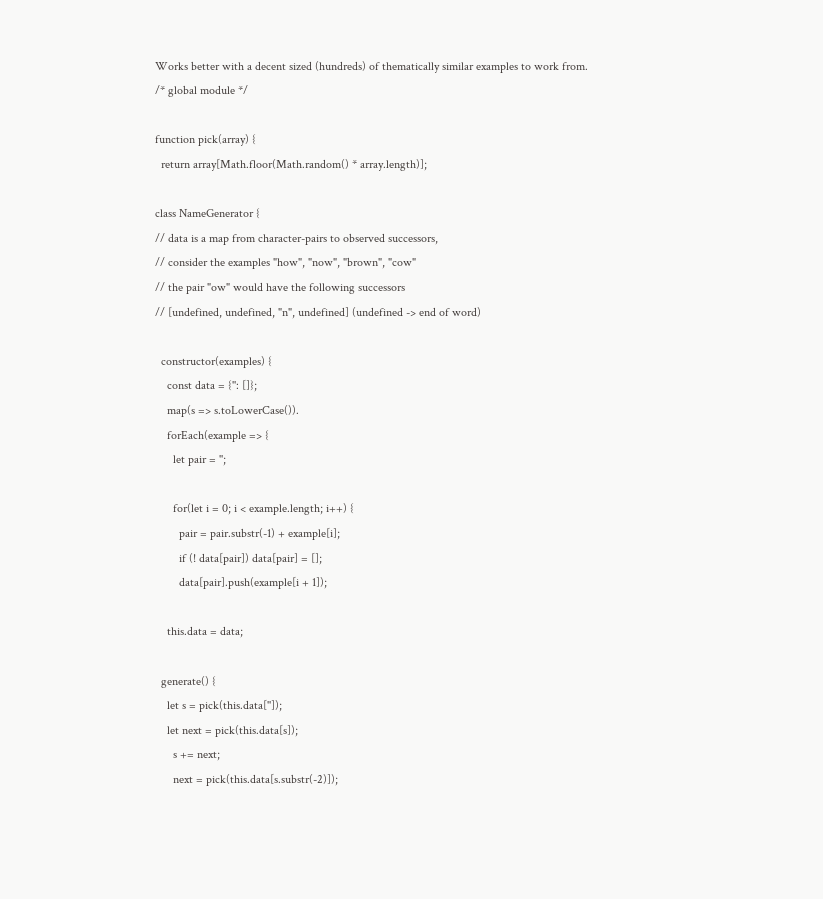Works better with a decent sized (hundreds) of thematically similar examples to work from.
/* global module */

function pick(array) {
  return array[Math.floor(Math.random() * array.length)];

class NameGenerator {
// data is a map from character-pairs to observed successors,
// consider the examples "how", "now", "brown", "cow"
// the pair "ow" would have the following successors
// [undefined, undefined, "n", undefined] (undefined -> end of word)

  constructor(examples) {
    const data = {'': []};
    map(s => s.toLowerCase()).
    forEach(example => {
      let pair = '';

      for(let i = 0; i < example.length; i++) {
        pair = pair.substr(-1) + example[i];
        if (! data[pair]) data[pair] = [];
        data[pair].push(example[i + 1]);

    this.data = data;

  generate() {
    let s = pick(this.data['']);
    let next = pick(this.data[s]);
      s += next;
      next = pick(this.data[s.substr(-2)]);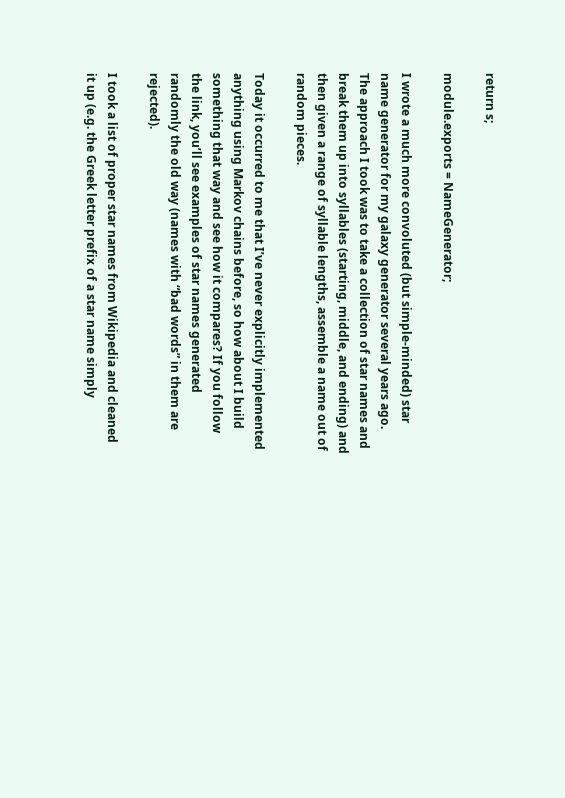return s;

module.exports = NameGenerator;

I wrote a much more convoluted (but simple-minded) star name generator for my galaxy generator several years ago.  The approach I took was to take a collection of star names and break them up into syllables (starting, middle, and ending) and then given a range of syllable lengths, assemble a name out of random pieces.

Today it occurred to me that I’ve never explicitly implemented anything using Markov chains before, so how about I build something that way and see how it compares? If you follow the link, you’ll see examples of star names generated randomly the old way (names with “bad words” in them are rejected).

I took a list of proper star names from Wikipedia and cleaned it up (e.g. the Greek letter prefix of a star name simply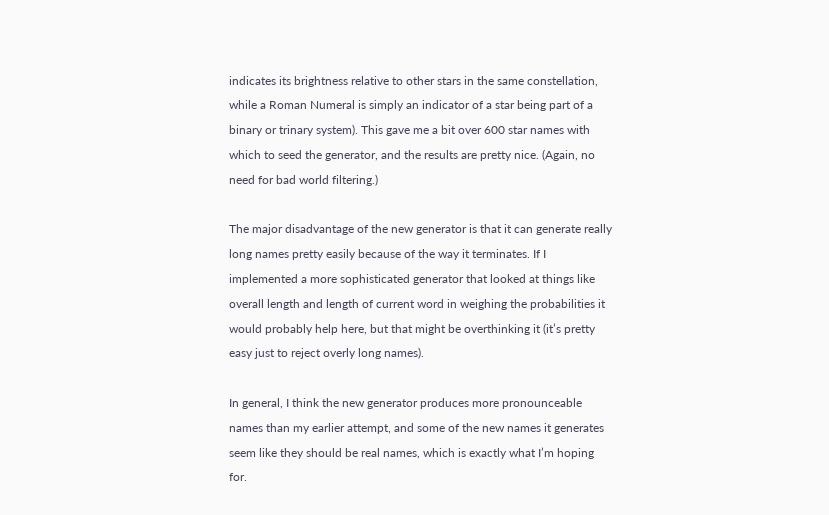indicates its brightness relative to other stars in the same constellation, while a Roman Numeral is simply an indicator of a star being part of a binary or trinary system). This gave me a bit over 600 star names with which to seed the generator, and the results are pretty nice. (Again, no need for bad world filtering.)

The major disadvantage of the new generator is that it can generate really long names pretty easily because of the way it terminates. If I implemented a more sophisticated generator that looked at things like overall length and length of current word in weighing the probabilities it would probably help here, but that might be overthinking it (it’s pretty easy just to reject overly long names).

In general, I think the new generator produces more pronounceable names than my earlier attempt, and some of the new names it generates seem like they should be real names, which is exactly what I’m hoping for.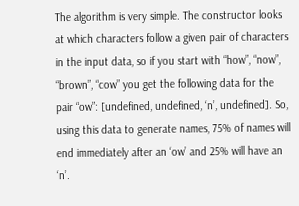The algorithm is very simple. The constructor looks at which characters follow a given pair of characters in the input data, so if you start with “how”, “now”, “brown”, “cow” you get the following data for the pair “ow”: [undefined, undefined, ‘n’, undefined]. So, using this data to generate names, 75% of names will end immediately after an ‘ow’ and 25% will have an ‘n’.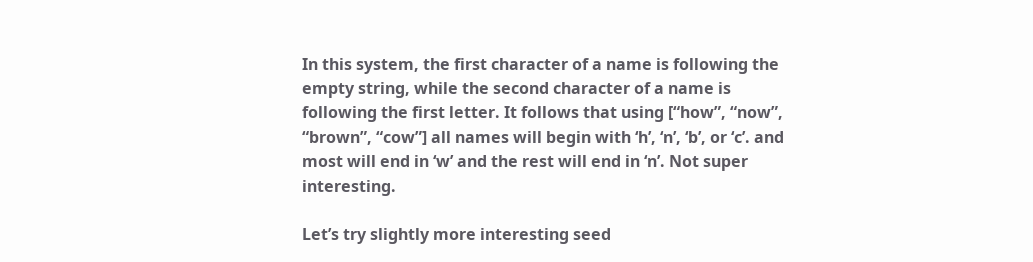In this system, the first character of a name is following the empty string, while the second character of a name is following the first letter. It follows that using [“how”, “now”, “brown”, “cow”] all names will begin with ‘h’, ‘n’, ‘b’, or ‘c’. and most will end in ‘w’ and the rest will end in ‘n’. Not super interesting.

Let’s try slightly more interesting seed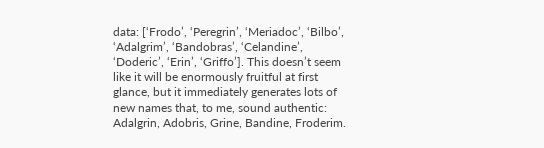data: [‘Frodo’, ‘Peregrin’, ‘Meriadoc’, ‘Bilbo’, ‘Adalgrim’, ‘Bandobras’, ‘Celandine’, ‘Doderic’, ‘Erin’, ‘Griffo’]. This doesn’t seem like it will be enormously fruitful at first glance, but it immediately generates lots of new names that, to me, sound authentic: Adalgrin, Adobris, Grine, Bandine, Froderim.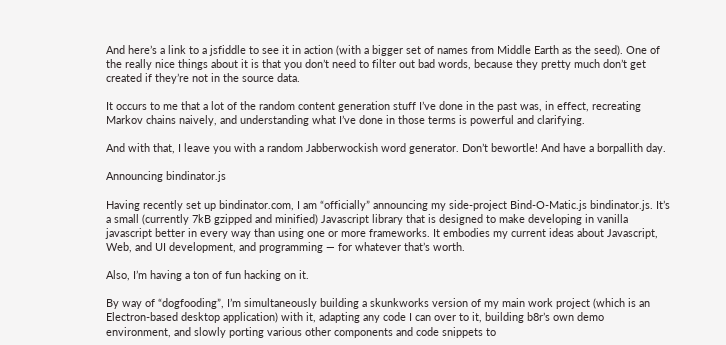And here’s a link to a jsfiddle to see it in action (with a bigger set of names from Middle Earth as the seed). One of the really nice things about it is that you don’t need to filter out bad words, because they pretty much don’t get created if they’re not in the source data.

It occurs to me that a lot of the random content generation stuff I’ve done in the past was, in effect, recreating Markov chains naively, and understanding what I’ve done in those terms is powerful and clarifying.

And with that, I leave you with a random Jabberwockish word generator. Don’t bewortle! And have a borpallith day.

Announcing bindinator.js

Having recently set up bindinator.com, I am “officially” announcing my side-project Bind-O-Matic.js bindinator.js. It’s a small (currently 7kB gzipped and minified) Javascript library that is designed to make developing in vanilla javascript better in every way than using one or more frameworks. It embodies my current ideas about Javascript, Web, and UI development, and programming — for whatever that’s worth.

Also, I’m having a ton of fun hacking on it.

By way of “dogfooding”, I’m simultaneously building a skunkworks version of my main work project (which is an Electron-based desktop application) with it, adapting any code I can over to it, building b8r’s own demo environment, and slowly porting various other components and code snippets to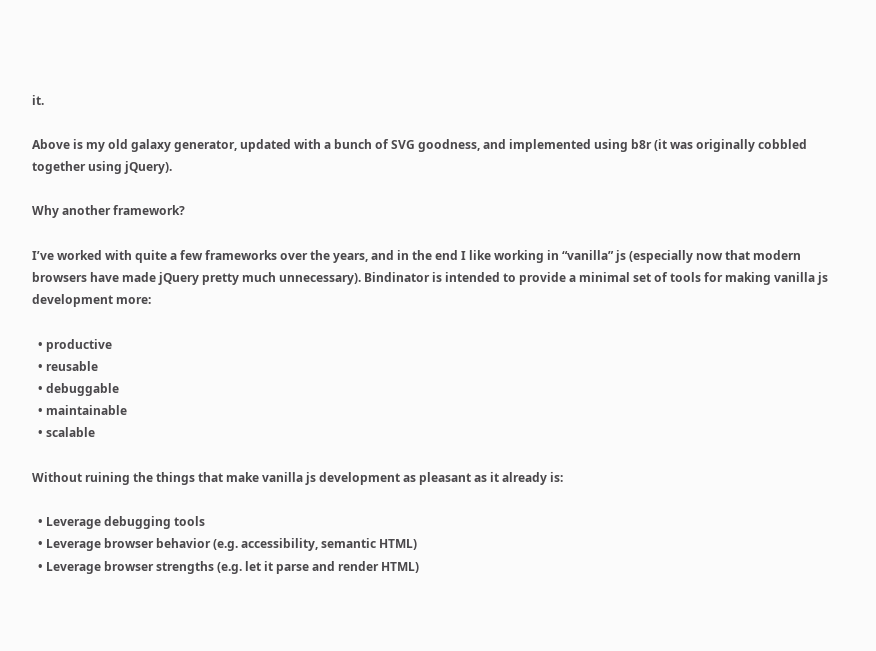it.

Above is my old galaxy generator, updated with a bunch of SVG goodness, and implemented using b8r (it was originally cobbled together using jQuery).

Why another framework?

I’ve worked with quite a few frameworks over the years, and in the end I like working in “vanilla” js (especially now that modern browsers have made jQuery pretty much unnecessary). Bindinator is intended to provide a minimal set of tools for making vanilla js development more:

  • productive
  • reusable
  • debuggable
  • maintainable
  • scalable

Without ruining the things that make vanilla js development as pleasant as it already is:

  • Leverage debugging tools
  • Leverage browser behavior (e.g. accessibility, semantic HTML)
  • Leverage browser strengths (e.g. let it parse and render HTML)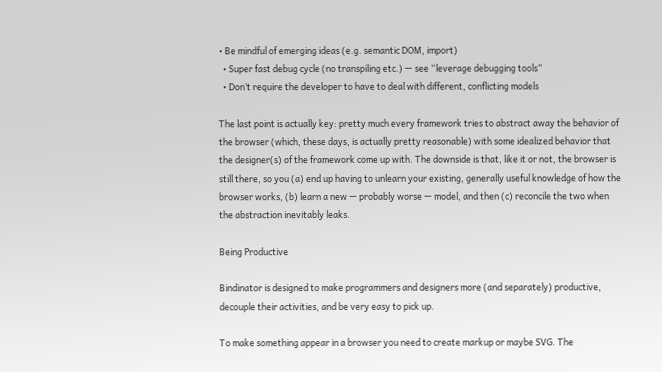• Be mindful of emerging ideas (e.g. semantic DOM, import)
  • Super fast debug cycle (no transpiling etc.) — see “leverage debugging tools”
  • Don’t require the developer to have to deal with different, conflicting models

The last point is actually key: pretty much every framework tries to abstract away the behavior of the browser (which, these days, is actually pretty reasonable) with some idealized behavior that the designer(s) of the framework come up with. The downside is that, like it or not, the browser is still there, so you (a) end up having to unlearn your existing, generally useful knowledge of how the browser works, (b) learn a new — probably worse — model, and then (c) reconcile the two when the abstraction inevitably leaks.

Being Productive

Bindinator is designed to make programmers and designers more (and separately) productive, decouple their activities, and be very easy to pick up.

To make something appear in a browser you need to create markup or maybe SVG. The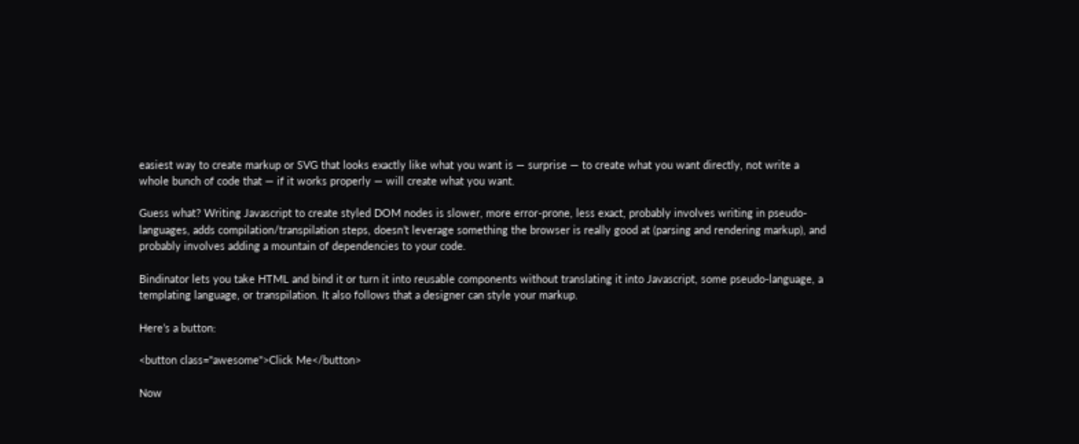easiest way to create markup or SVG that looks exactly like what you want is — surprise — to create what you want directly, not write a whole bunch of code that — if it works properly — will create what you want.

Guess what? Writing Javascript to create styled DOM nodes is slower, more error-prone, less exact, probably involves writing in pseudo-languages, adds compilation/transpilation steps, doesn’t leverage something the browser is really good at (parsing and rendering markup), and probably involves adding a mountain of dependencies to your code.

Bindinator lets you take HTML and bind it or turn it into reusable components without translating it into Javascript, some pseudo-language, a templating language, or transpilation. It also follows that a designer can style your markup.

Here’s a button:

<button class="awesome">Click Me</button>

Now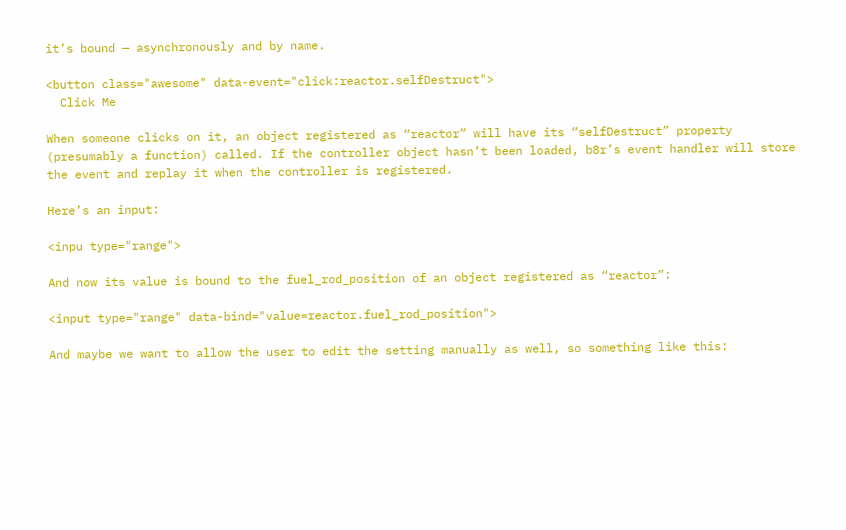it’s bound — asynchronously and by name.

<button class="awesome" data-event="click:reactor.selfDestruct">
  Click Me

When someone clicks on it, an object registered as “reactor” will have its “selfDestruct” property (presumably a function) called. If the controller object hasn’t been loaded, b8r’s event handler will store the event and replay it when the controller is registered.

Here’s an input:

<inpu type="range">

And now its value is bound to the fuel_rod_position of an object registered as “reactor”:

<input type="range" data-bind="value=reactor.fuel_rod_position">

And maybe we want to allow the user to edit the setting manually as well, so something like this: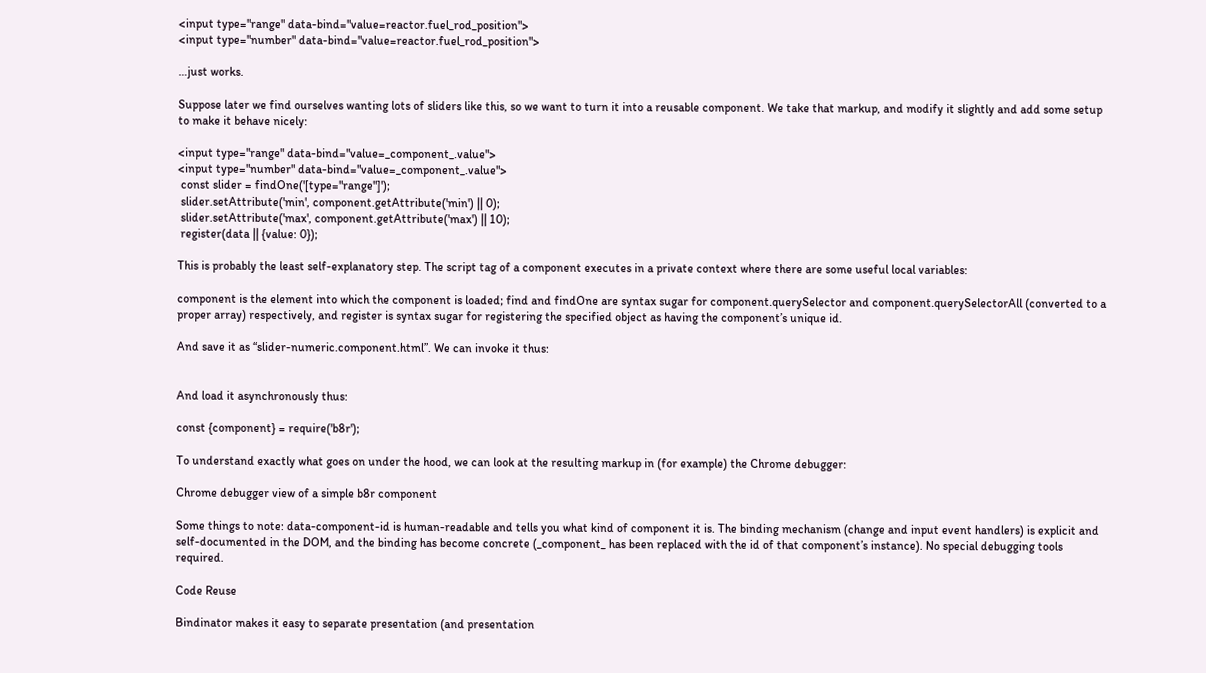<input type="range" data-bind="value=reactor.fuel_rod_position">
<input type="number" data-bind="value=reactor.fuel_rod_position">

…just works.

Suppose later we find ourselves wanting lots of sliders like this, so we want to turn it into a reusable component. We take that markup, and modify it slightly and add some setup to make it behave nicely:

<input type="range" data-bind="value=_component_.value">
<input type="number" data-bind="value=_component_.value">
 const slider = findOne('[type="range"]');
 slider.setAttribute('min', component.getAttribute('min') || 0);
 slider.setAttribute('max', component.getAttribute('max') || 10);
 register(data || {value: 0});

This is probably the least self-explanatory step. The script tag of a component executes in a private context where there are some useful local variables:

component is the element into which the component is loaded; find and findOne are syntax sugar for component.querySelector and component.querySelectorAll (converted to a proper array) respectively, and register is syntax sugar for registering the specified object as having the component’s unique id.

And save it as “slider-numeric.component.html”. We can invoke it thus:


And load it asynchronously thus:

const {component} = require('b8r');

To understand exactly what goes on under the hood, we can look at the resulting markup in (for example) the Chrome debugger:

Chrome debugger view of a simple b8r component

Some things to note: data-component-id is human-readable and tells you what kind of component it is. The binding mechanism (change and input event handlers) is explicit and self-documented in the DOM, and the binding has become concrete (_component_ has been replaced with the id of that component’s instance). No special debugging tools required.

Code Reuse

Bindinator makes it easy to separate presentation (and presentation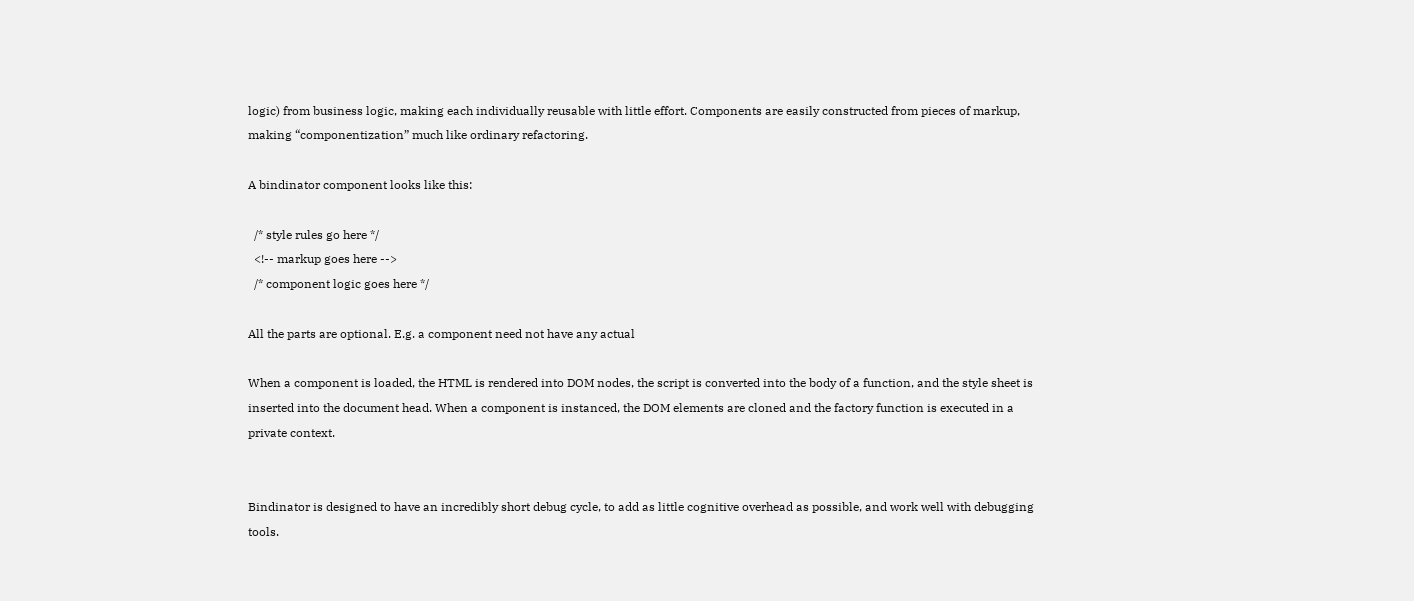logic) from business logic, making each individually reusable with little effort. Components are easily constructed from pieces of markup, making “componentization” much like ordinary refactoring.

A bindinator component looks like this:

  /* style rules go here */
  <!-- markup goes here -->
  /* component logic goes here */

All the parts are optional. E.g. a component need not have any actual

When a component is loaded, the HTML is rendered into DOM nodes, the script is converted into the body of a function, and the style sheet is inserted into the document head. When a component is instanced, the DOM elements are cloned and the factory function is executed in a private context.


Bindinator is designed to have an incredibly short debug cycle, to add as little cognitive overhead as possible, and work well with debugging tools.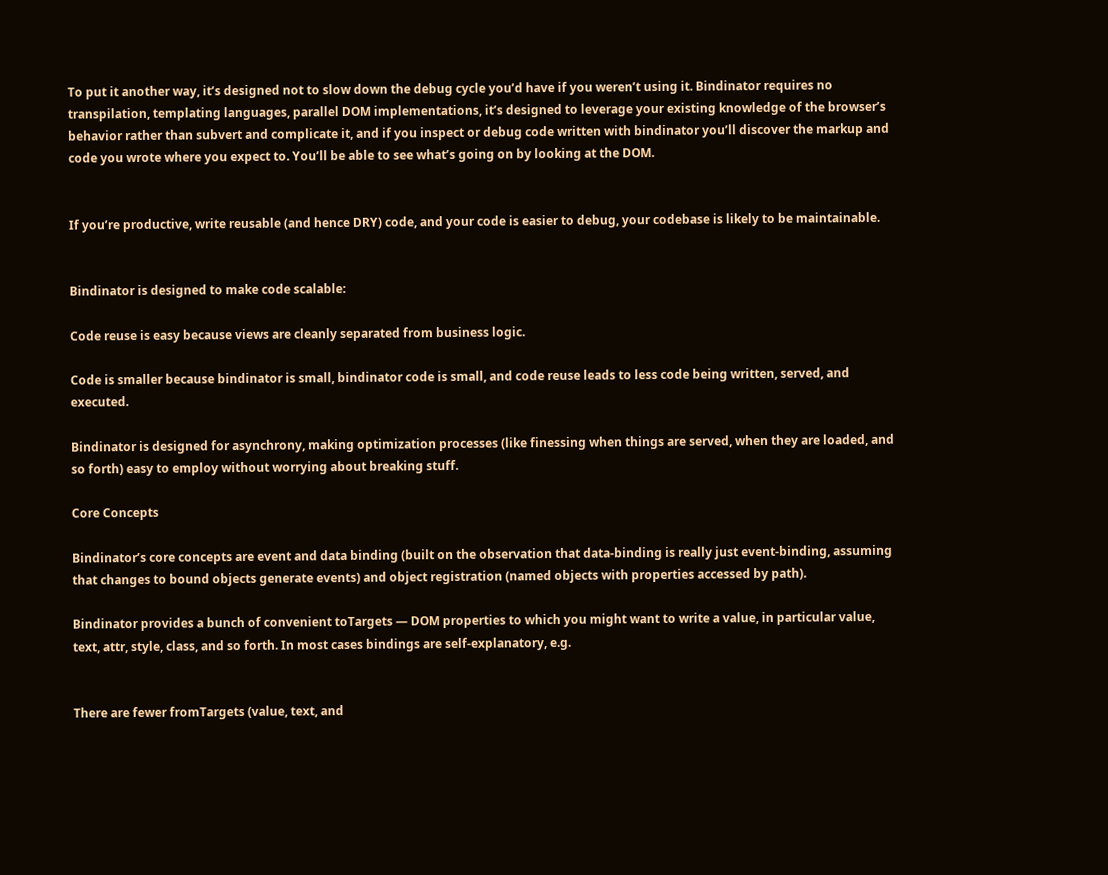To put it another way, it’s designed not to slow down the debug cycle you’d have if you weren’t using it. Bindinator requires no transpilation, templating languages, parallel DOM implementations, it’s designed to leverage your existing knowledge of the browser’s behavior rather than subvert and complicate it, and if you inspect or debug code written with bindinator you’ll discover the markup and code you wrote where you expect to. You’ll be able to see what’s going on by looking at the DOM.


If you’re productive, write reusable (and hence DRY) code, and your code is easier to debug, your codebase is likely to be maintainable.


Bindinator is designed to make code scalable:

Code reuse is easy because views are cleanly separated from business logic.

Code is smaller because bindinator is small, bindinator code is small, and code reuse leads to less code being written, served, and executed.

Bindinator is designed for asynchrony, making optimization processes (like finessing when things are served, when they are loaded, and so forth) easy to employ without worrying about breaking stuff.

Core Concepts

Bindinator’s core concepts are event and data binding (built on the observation that data-binding is really just event-binding, assuming that changes to bound objects generate events) and object registration (named objects with properties accessed by path).

Bindinator provides a bunch of convenient toTargets — DOM properties to which you might want to write a value, in particular value, text, attr, style, class, and so forth. In most cases bindings are self-explanatory, e.g.


There are fewer fromTargets (value, text, and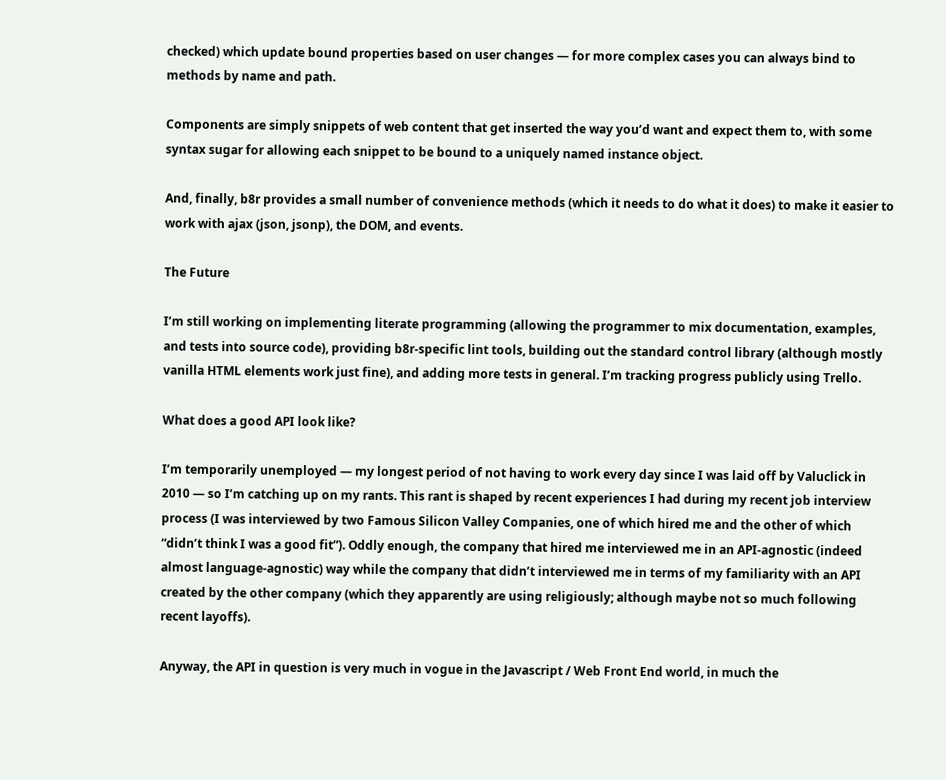checked) which update bound properties based on user changes — for more complex cases you can always bind to methods by name and path.

Components are simply snippets of web content that get inserted the way you’d want and expect them to, with some syntax sugar for allowing each snippet to be bound to a uniquely named instance object.

And, finally, b8r provides a small number of convenience methods (which it needs to do what it does) to make it easier to work with ajax (json, jsonp), the DOM, and events.

The Future

I’m still working on implementing literate programming (allowing the programmer to mix documentation, examples, and tests into source code), providing b8r-specific lint tools, building out the standard control library (although mostly vanilla HTML elements work just fine), and adding more tests in general. I’m tracking progress publicly using Trello.

What does a good API look like?

I’m temporarily unemployed — my longest period of not having to work every day since I was laid off by Valuclick in 2010 — so I’m catching up on my rants. This rant is shaped by recent experiences I had during my recent job interview process (I was interviewed by two Famous Silicon Valley Companies, one of which hired me and the other of which “didn’t think I was a good fit”). Oddly enough, the company that hired me interviewed me in an API-agnostic (indeed almost language-agnostic) way while the company that didn’t interviewed me in terms of my familiarity with an API created by the other company (which they apparently are using religiously; although maybe not so much following recent layoffs).

Anyway, the API in question is very much in vogue in the Javascript / Web Front End world, in much the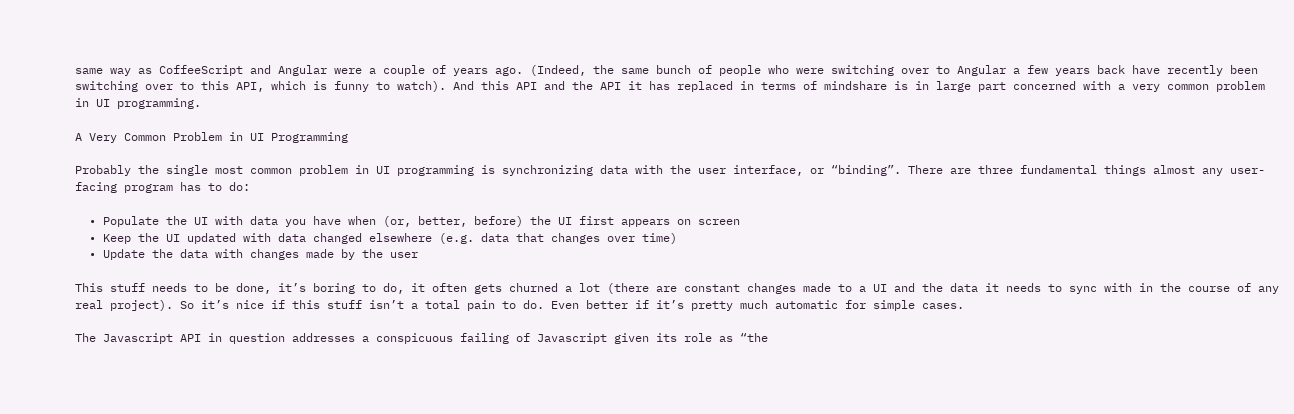same way as CoffeeScript and Angular were a couple of years ago. (Indeed, the same bunch of people who were switching over to Angular a few years back have recently been switching over to this API, which is funny to watch). And this API and the API it has replaced in terms of mindshare is in large part concerned with a very common problem in UI programming.

A Very Common Problem in UI Programming

Probably the single most common problem in UI programming is synchronizing data with the user interface, or “binding”. There are three fundamental things almost any user-facing program has to do:

  • Populate the UI with data you have when (or, better, before) the UI first appears on screen
  • Keep the UI updated with data changed elsewhere (e.g. data that changes over time)
  • Update the data with changes made by the user

This stuff needs to be done, it’s boring to do, it often gets churned a lot (there are constant changes made to a UI and the data it needs to sync with in the course of any real project). So it’s nice if this stuff isn’t a total pain to do. Even better if it’s pretty much automatic for simple cases.

The Javascript API in question addresses a conspicuous failing of Javascript given its role as “the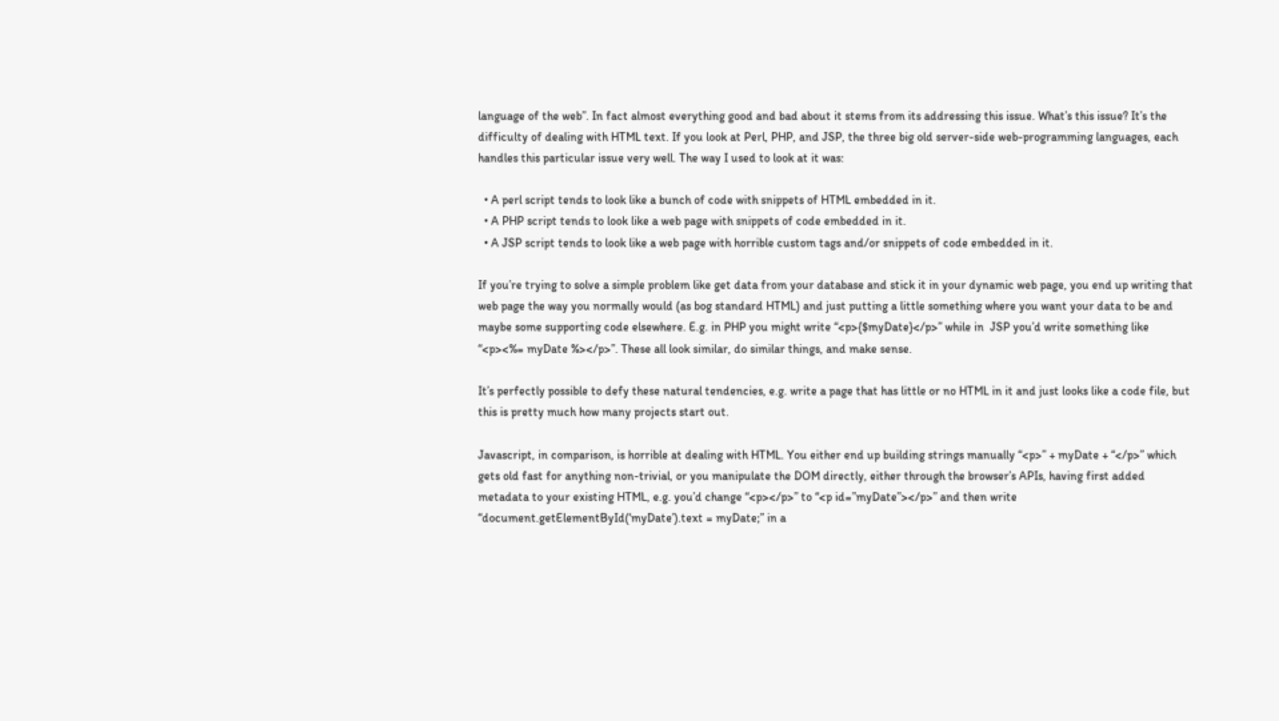language of the web”. In fact almost everything good and bad about it stems from its addressing this issue. What’s this issue? It’s the difficulty of dealing with HTML text. If you look at Perl, PHP, and JSP, the three big old server-side web-programming languages, each handles this particular issue very well. The way I used to look at it was:

  • A perl script tends to look like a bunch of code with snippets of HTML embedded in it.
  • A PHP script tends to look like a web page with snippets of code embedded in it.
  • A JSP script tends to look like a web page with horrible custom tags and/or snippets of code embedded in it.

If you’re trying to solve a simple problem like get data from your database and stick it in your dynamic web page, you end up writing that web page the way you normally would (as bog standard HTML) and just putting a little something where you want your data to be and maybe some supporting code elsewhere. E.g. in PHP you might write “<p>{$myDate}</p>” while in  JSP you’d write something like “<p><%= myDate %></p>”. These all look similar, do similar things, and make sense.

It’s perfectly possible to defy these natural tendencies, e.g. write a page that has little or no HTML in it and just looks like a code file, but this is pretty much how many projects start out.

Javascript, in comparison, is horrible at dealing with HTML. You either end up building strings manually “<p>” + myDate + “</p>” which gets old fast for anything non-trivial, or you manipulate the DOM directly, either through the browser’s APIs, having first added metadata to your existing HTML, e.g. you’d change “<p></p>” to “<p id=”myDate”></p>” and then write “document.getElementById(‘myDate’).text = myDate;” in a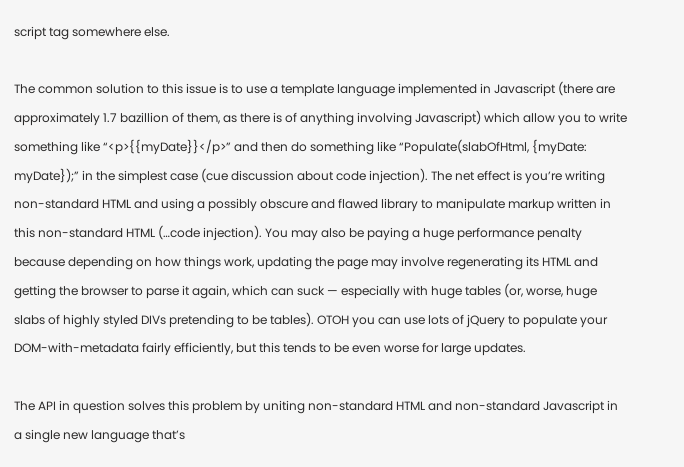script tag somewhere else.

The common solution to this issue is to use a template language implemented in Javascript (there are approximately 1.7 bazillion of them, as there is of anything involving Javascript) which allow you to write something like “<p>{{myDate}}</p>” and then do something like “Populate(slabOfHtml, {myDate: myDate});” in the simplest case (cue discussion about code injection). The net effect is you’re writing non-standard HTML and using a possibly obscure and flawed library to manipulate markup written in this non-standard HTML (…code injection). You may also be paying a huge performance penalty because depending on how things work, updating the page may involve regenerating its HTML and getting the browser to parse it again, which can suck — especially with huge tables (or, worse, huge slabs of highly styled DIVs pretending to be tables). OTOH you can use lots of jQuery to populate your DOM-with-metadata fairly efficiently, but this tends to be even worse for large updates.

The API in question solves this problem by uniting non-standard HTML and non-standard Javascript in a single new language that’s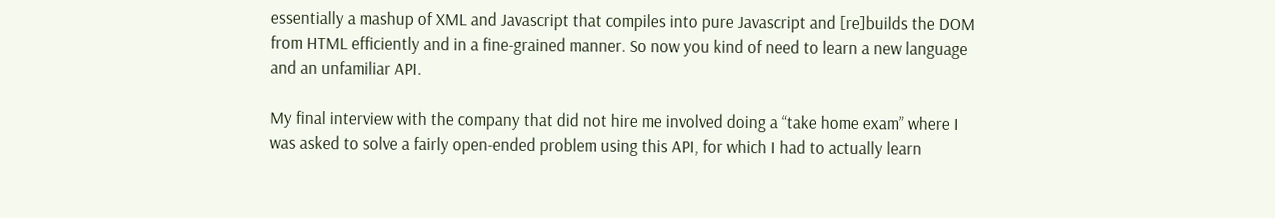essentially a mashup of XML and Javascript that compiles into pure Javascript and [re]builds the DOM from HTML efficiently and in a fine-grained manner. So now you kind of need to learn a new language and an unfamiliar API.

My final interview with the company that did not hire me involved doing a “take home exam” where I was asked to solve a fairly open-ended problem using this API, for which I had to actually learn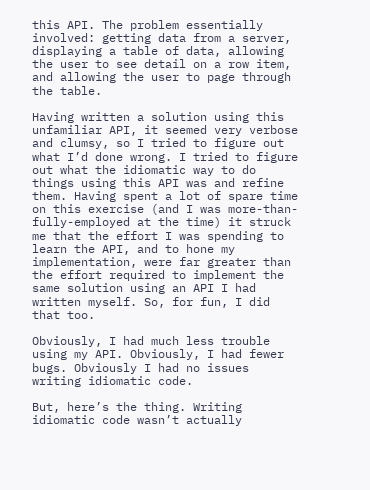this API. The problem essentially involved: getting data from a server, displaying a table of data, allowing the user to see detail on a row item, and allowing the user to page through the table.

Having written a solution using this unfamiliar API, it seemed very verbose and clumsy, so I tried to figure out what I’d done wrong. I tried to figure out what the idiomatic way to do things using this API was and refine them. Having spent a lot of spare time on this exercise (and I was more-than-fully-employed at the time) it struck me that the effort I was spending to learn the API, and to hone my implementation, were far greater than the effort required to implement the same solution using an API I had written myself. So, for fun, I did that too.

Obviously, I had much less trouble using my API. Obviously, I had fewer bugs. Obviously I had no issues writing idiomatic code.

But, here’s the thing. Writing idiomatic code wasn’t actually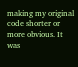making my original code shorter or more obvious. It was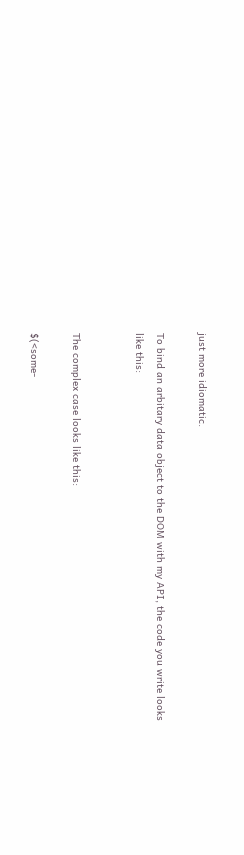just more idiomatic.

To bind an arbitary data object to the DOM with my API, the code you write looks like this:


The complex case looks like this:

$(<some-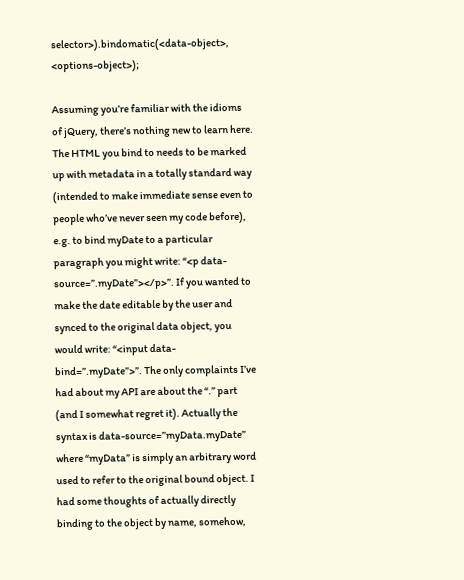selector>).bindomatic(<data-object>, <options-object>);

Assuming you’re familiar with the idioms of jQuery, there’s nothing new to learn here. The HTML you bind to needs to be marked up with metadata in a totally standard way (intended to make immediate sense even to people who’ve never seen my code before), e.g. to bind myDate to a particular paragraph you might write: “<p data-source=”.myDate”></p>”. If you wanted to make the date editable by the user and synced to the original data object, you would write: “<input data-bind=”.myDate”>”. The only complaints I’ve had about my API are about the “.” part (and I somewhat regret it). Actually the syntax is data-source=”myData.myDate” where “myData” is simply an arbitrary word used to refer to the original bound object. I had some thoughts of actually directly binding to the object by name, somehow,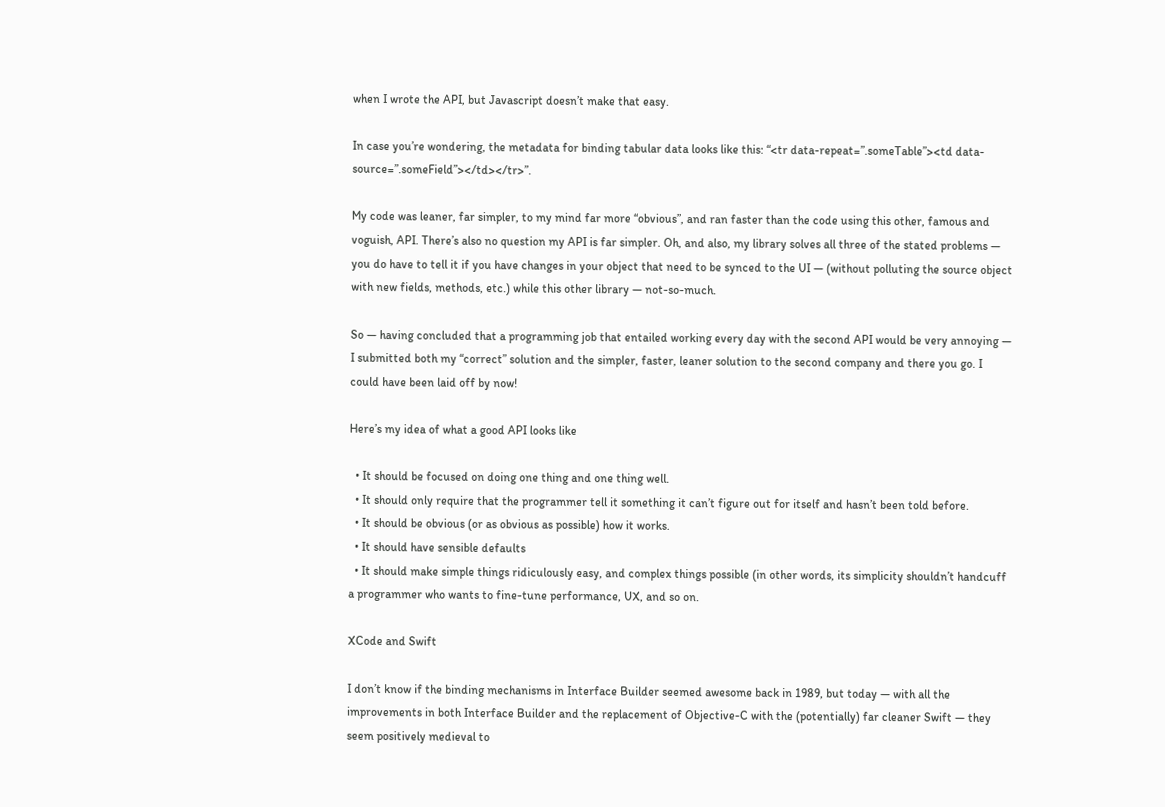when I wrote the API, but Javascript doesn’t make that easy.

In case you’re wondering, the metadata for binding tabular data looks like this: “<tr data-repeat=”.someTable”><td data-source=”.someField”></td></tr>”.

My code was leaner, far simpler, to my mind far more “obvious”, and ran faster than the code using this other, famous and voguish, API. There’s also no question my API is far simpler. Oh, and also, my library solves all three of the stated problems — you do have to tell it if you have changes in your object that need to be synced to the UI — (without polluting the source object with new fields, methods, etc.) while this other library — not-so-much.

So — having concluded that a programming job that entailed working every day with the second API would be very annoying — I submitted both my “correct” solution and the simpler, faster, leaner solution to the second company and there you go. I could have been laid off by now!

Here’s my idea of what a good API looks like

  • It should be focused on doing one thing and one thing well.
  • It should only require that the programmer tell it something it can’t figure out for itself and hasn’t been told before.
  • It should be obvious (or as obvious as possible) how it works.
  • It should have sensible defaults
  • It should make simple things ridiculously easy, and complex things possible (in other words, its simplicity shouldn’t handcuff a programmer who wants to fine-tune performance, UX, and so on.

XCode and Swift

I don’t know if the binding mechanisms in Interface Builder seemed awesome back in 1989, but today — with all the improvements in both Interface Builder and the replacement of Objective-C with the (potentially) far cleaner Swift — they seem positively medieval to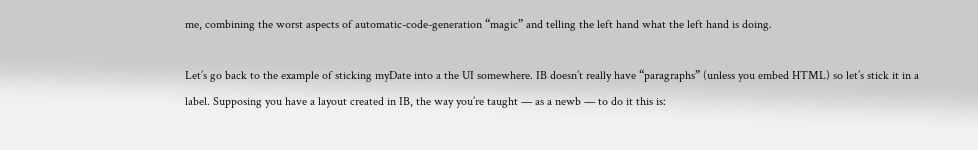me, combining the worst aspects of automatic-code-generation “magic” and telling the left hand what the left hand is doing.

Let’s go back to the example of sticking myDate into a the UI somewhere. IB doesn’t really have “paragraphs” (unless you embed HTML) so let’s stick it in a label. Supposing you have a layout created in IB, the way you’re taught — as a newb — to do it this is: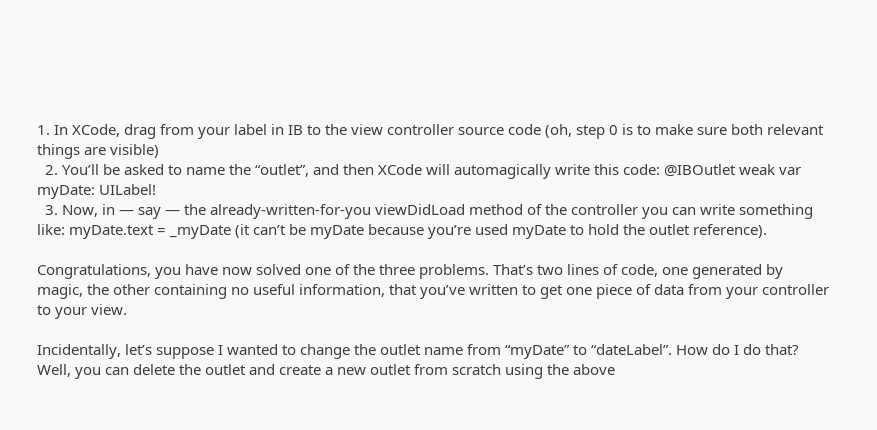1. In XCode, drag from your label in IB to the view controller source code (oh, step 0 is to make sure both relevant things are visible)
  2. You’ll be asked to name the “outlet”, and then XCode will automagically write this code: @IBOutlet weak var myDate: UILabel!
  3. Now, in — say — the already-written-for-you viewDidLoad method of the controller you can write something like: myDate.text = _myDate (it can’t be myDate because you’re used myDate to hold the outlet reference).

Congratulations, you have now solved one of the three problems. That’s two lines of code, one generated by magic, the other containing no useful information, that you’ve written to get one piece of data from your controller to your view.

Incidentally, let’s suppose I wanted to change the outlet name from “myDate” to “dateLabel”. How do I do that? Well, you can delete the outlet and create a new outlet from scratch using the above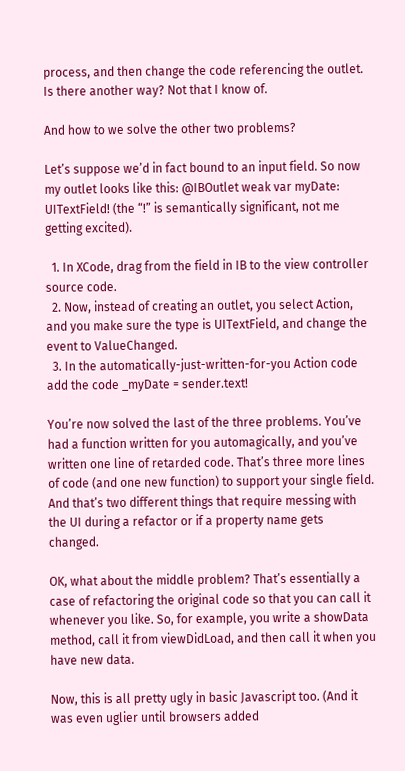process, and then change the code referencing the outlet. Is there another way? Not that I know of.

And how to we solve the other two problems?

Let’s suppose we’d in fact bound to an input field. So now my outlet looks like this: @IBOutlet weak var myDate: UITextField! (the “!” is semantically significant, not me getting excited).

  1. In XCode, drag from the field in IB to the view controller source code.
  2. Now, instead of creating an outlet, you select Action, and you make sure the type is UITextField, and change the event to ValueChanged.
  3. In the automatically-just-written-for-you Action code add the code _myDate = sender.text!

You’re now solved the last of the three problems. You’ve had a function written for you automagically, and you’ve written one line of retarded code. That’s three more lines of code (and one new function) to support your single field. And that’s two different things that require messing with the UI during a refactor or if a property name gets changed.

OK, what about the middle problem? That’s essentially a case of refactoring the original code so that you can call it whenever you like. So, for example, you write a showData method, call it from viewDidLoad, and then call it when you have new data.

Now, this is all pretty ugly in basic Javascript too. (And it was even uglier until browsers added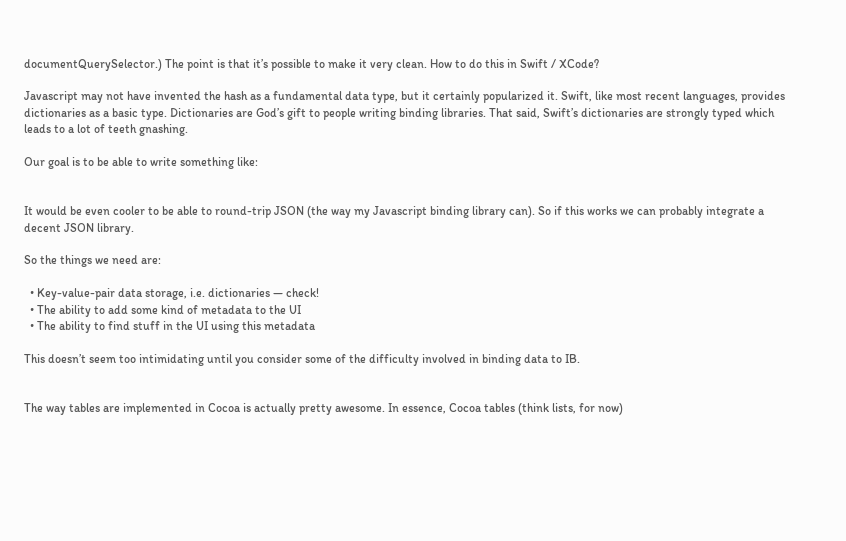documentQuerySelector.) The point is that it’s possible to make it very clean. How to do this in Swift / XCode?

Javascript may not have invented the hash as a fundamental data type, but it certainly popularized it. Swift, like most recent languages, provides dictionaries as a basic type. Dictionaries are God’s gift to people writing binding libraries. That said, Swift’s dictionaries are strongly typed which leads to a lot of teeth gnashing.

Our goal is to be able to write something like:


It would be even cooler to be able to round-trip JSON (the way my Javascript binding library can). So if this works we can probably integrate a decent JSON library.

So the things we need are:

  • Key-value-pair data storage, i.e. dictionaries — check!
  • The ability to add some kind of metadata to the UI
  • The ability to find stuff in the UI using this metadata

This doesn’t seem too intimidating until you consider some of the difficulty involved in binding data to IB.


The way tables are implemented in Cocoa is actually pretty awesome. In essence, Cocoa tables (think lists, for now)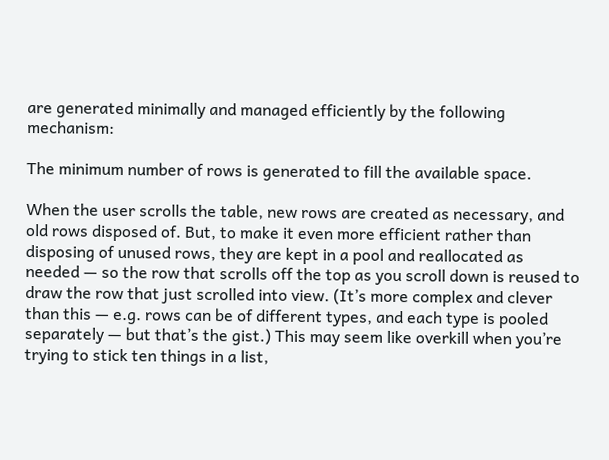are generated minimally and managed efficiently by the following mechanism:

The minimum number of rows is generated to fill the available space.

When the user scrolls the table, new rows are created as necessary, and old rows disposed of. But, to make it even more efficient rather than disposing of unused rows, they are kept in a pool and reallocated as needed — so the row that scrolls off the top as you scroll down is reused to draw the row that just scrolled into view. (It’s more complex and clever than this — e.g. rows can be of different types, and each type is pooled separately — but that’s the gist.) This may seem like overkill when you’re trying to stick ten things in a list,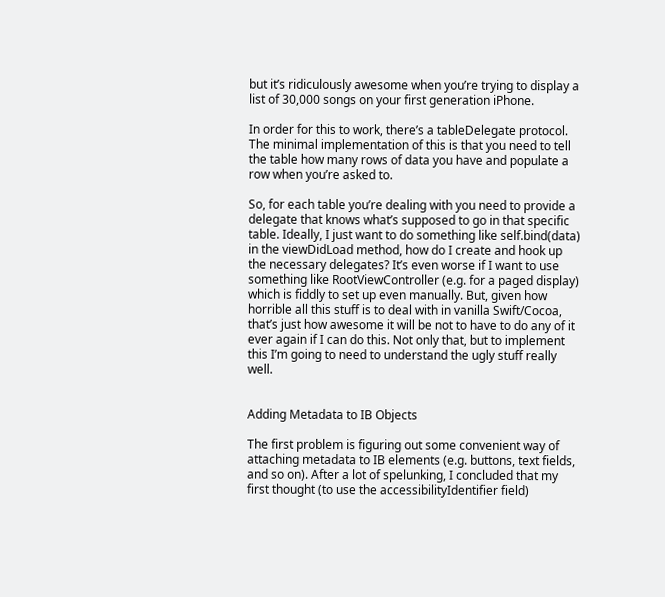but it’s ridiculously awesome when you’re trying to display a list of 30,000 songs on your first generation iPhone.

In order for this to work, there’s a tableDelegate protocol. The minimal implementation of this is that you need to tell the table how many rows of data you have and populate a row when you’re asked to.

So, for each table you’re dealing with you need to provide a delegate that knows what’s supposed to go in that specific table. Ideally, I just want to do something like self.bind(data) in the viewDidLoad method, how do I create and hook up the necessary delegates? It’s even worse if I want to use something like RootViewController (e.g. for a paged display) which is fiddly to set up even manually. But, given how horrible all this stuff is to deal with in vanilla Swift/Cocoa, that’s just how awesome it will be not to have to do any of it ever again if I can do this. Not only that, but to implement this I’m going to need to understand the ugly stuff really well.


Adding Metadata to IB Objects

The first problem is figuring out some convenient way of attaching metadata to IB elements (e.g. buttons, text fields, and so on). After a lot of spelunking, I concluded that my first thought (to use the accessibilityIdentifier field)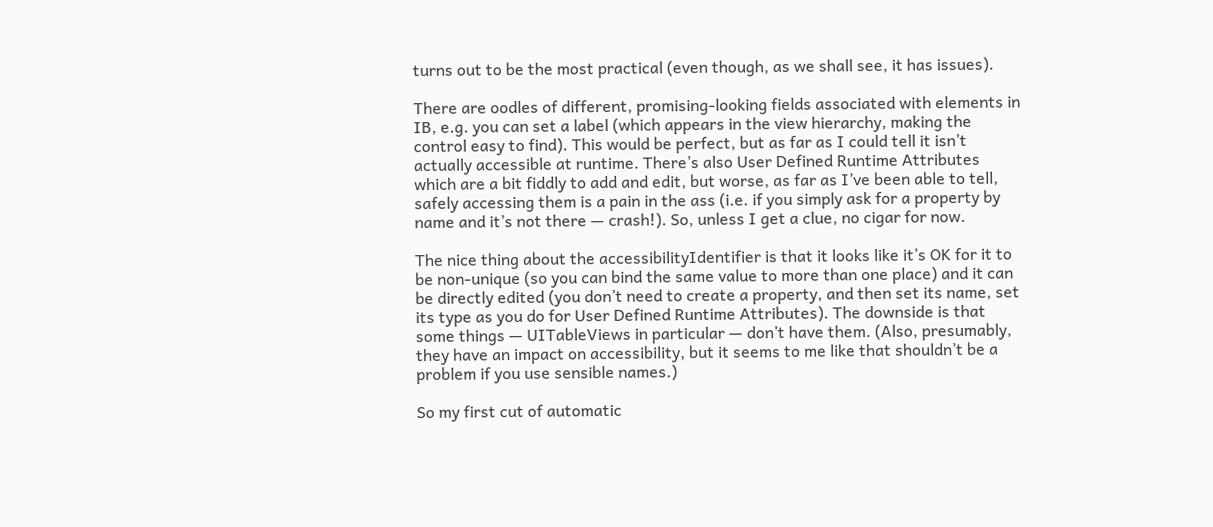turns out to be the most practical (even though, as we shall see, it has issues).

There are oodles of different, promising-looking fields associated with elements in IB, e.g. you can set a label (which appears in the view hierarchy, making the control easy to find). This would be perfect, but as far as I could tell it isn’t actually accessible at runtime. There’s also User Defined Runtime Attributes which are a bit fiddly to add and edit, but worse, as far as I’ve been able to tell, safely accessing them is a pain in the ass (i.e. if you simply ask for a property by name and it’s not there — crash!). So, unless I get a clue, no cigar for now.

The nice thing about the accessibilityIdentifier is that it looks like it’s OK for it to be non-unique (so you can bind the same value to more than one place) and it can be directly edited (you don’t need to create a property, and then set its name, set its type as you do for User Defined Runtime Attributes). The downside is that some things — UITableViews in particular — don’t have them. (Also, presumably, they have an impact on accessibility, but it seems to me like that shouldn’t be a problem if you use sensible names.)

So my first cut of automatic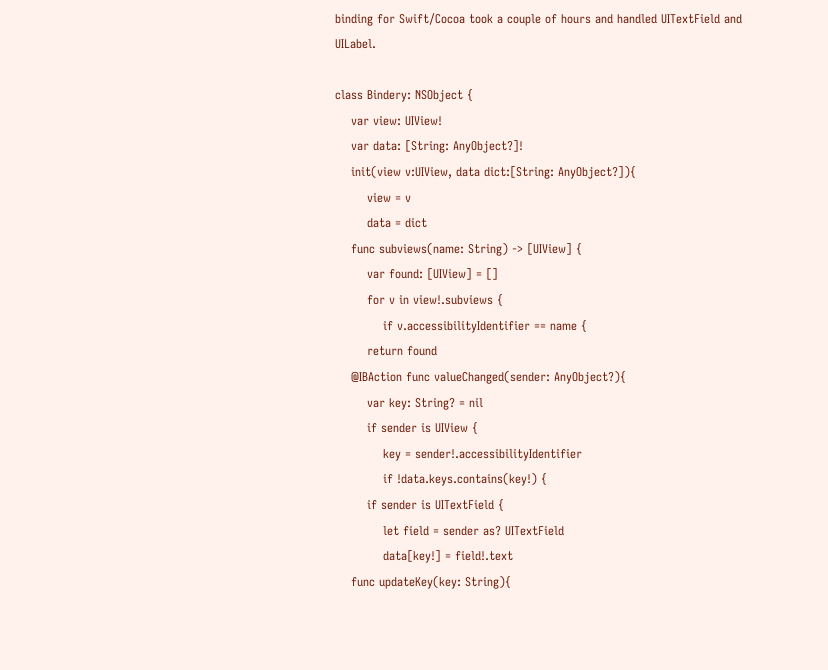binding for Swift/Cocoa took a couple of hours and handled UITextField and UILabel.

class Bindery: NSObject {
    var view: UIView!
    var data: [String: AnyObject?]!
    init(view v:UIView, data dict:[String: AnyObject?]){
        view = v
        data = dict
    func subviews(name: String) -> [UIView] {
        var found: [UIView] = []
        for v in view!.subviews {
            if v.accessibilityIdentifier == name {
        return found
    @IBAction func valueChanged(sender: AnyObject?){
        var key: String? = nil
        if sender is UIView {
            key = sender!.accessibilityIdentifier
            if !data.keys.contains(key!) {
        if sender is UITextField {
            let field = sender as? UITextField
            data[key!] = field!.text
    func updateKey(key: String){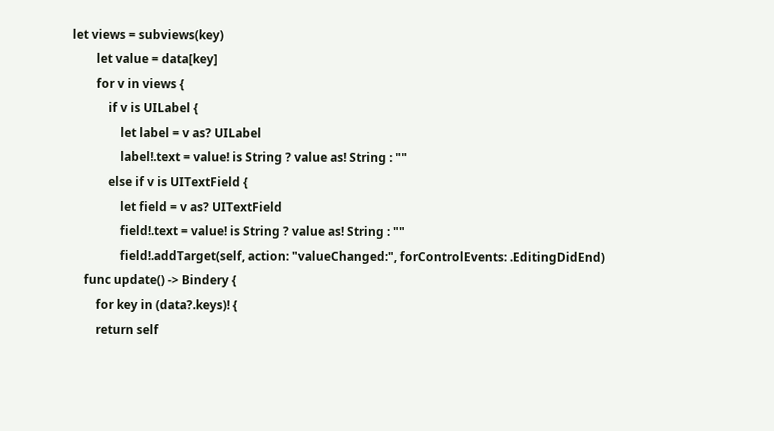let views = subviews(key)
        let value = data[key]
        for v in views {
            if v is UILabel {
                let label = v as? UILabel
                label!.text = value! is String ? value as! String : ""
            else if v is UITextField {
                let field = v as? UITextField
                field!.text = value! is String ? value as! String : ""
                field!.addTarget(self, action: "valueChanged:", forControlEvents: .EditingDidEnd)
    func update() -> Bindery {
        for key in (data?.keys)! {
        return self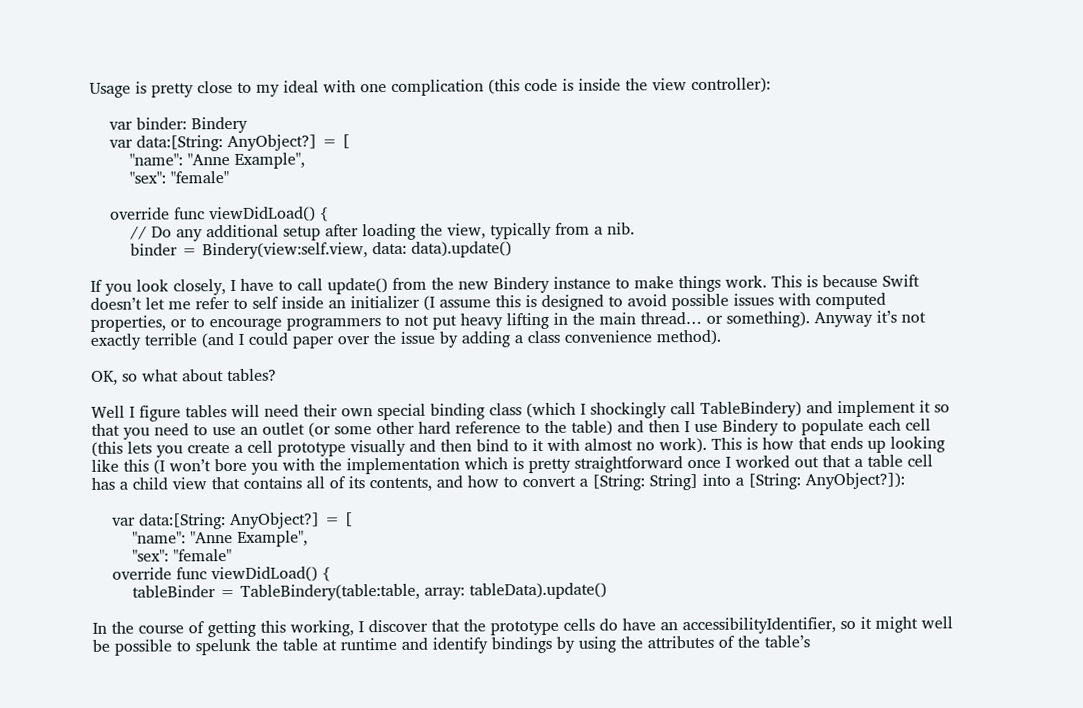Usage is pretty close to my ideal with one complication (this code is inside the view controller):

    var binder: Bindery
    var data:[String: AnyObject?] = [
        "name": "Anne Example",
        "sex": "female"

    override func viewDidLoad() {
        // Do any additional setup after loading the view, typically from a nib.
        binder = Bindery(view:self.view, data: data).update()

If you look closely, I have to call update() from the new Bindery instance to make things work. This is because Swift doesn’t let me refer to self inside an initializer (I assume this is designed to avoid possible issues with computed properties, or to encourage programmers to not put heavy lifting in the main thread… or something). Anyway it’s not exactly terrible (and I could paper over the issue by adding a class convenience method).

OK, so what about tables?

Well I figure tables will need their own special binding class (which I shockingly call TableBindery) and implement it so that you need to use an outlet (or some other hard reference to the table) and then I use Bindery to populate each cell (this lets you create a cell prototype visually and then bind to it with almost no work). This is how that ends up looking like this (I won’t bore you with the implementation which is pretty straightforward once I worked out that a table cell has a child view that contains all of its contents, and how to convert a [String: String] into a [String: AnyObject?]):

    var data:[String: AnyObject?] = [
        "name": "Anne Example",
        "sex": "female"
    override func viewDidLoad() {
        tableBinder = TableBindery(table:table, array: tableData).update()

In the course of getting this working, I discover that the prototype cells do have an accessibilityIdentifier, so it might well be possible to spelunk the table at runtime and identify bindings by using the attributes of the table’s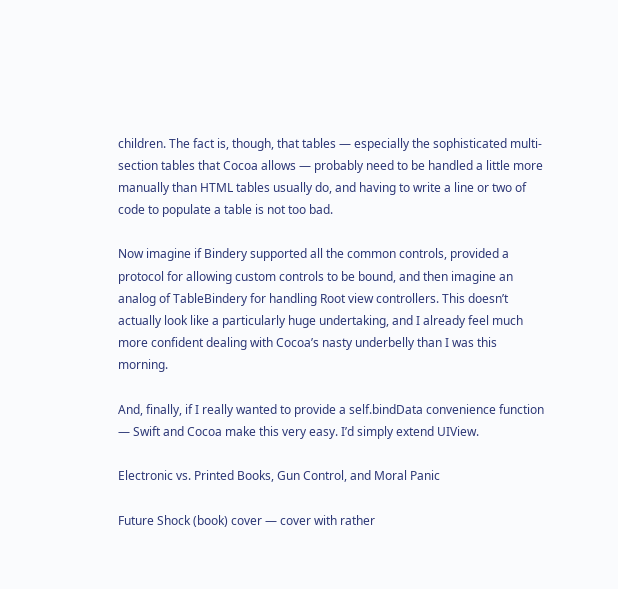children. The fact is, though, that tables — especially the sophisticated multi-section tables that Cocoa allows — probably need to be handled a little more manually than HTML tables usually do, and having to write a line or two of code to populate a table is not too bad.

Now imagine if Bindery supported all the common controls, provided a protocol for allowing custom controls to be bound, and then imagine an analog of TableBindery for handling Root view controllers. This doesn’t actually look like a particularly huge undertaking, and I already feel much more confident dealing with Cocoa’s nasty underbelly than I was this morning.

And, finally, if I really wanted to provide a self.bindData convenience function — Swift and Cocoa make this very easy. I’d simply extend UIView.

Electronic vs. Printed Books, Gun Control, and Moral Panic

Future Shock (book) cover — cover with rather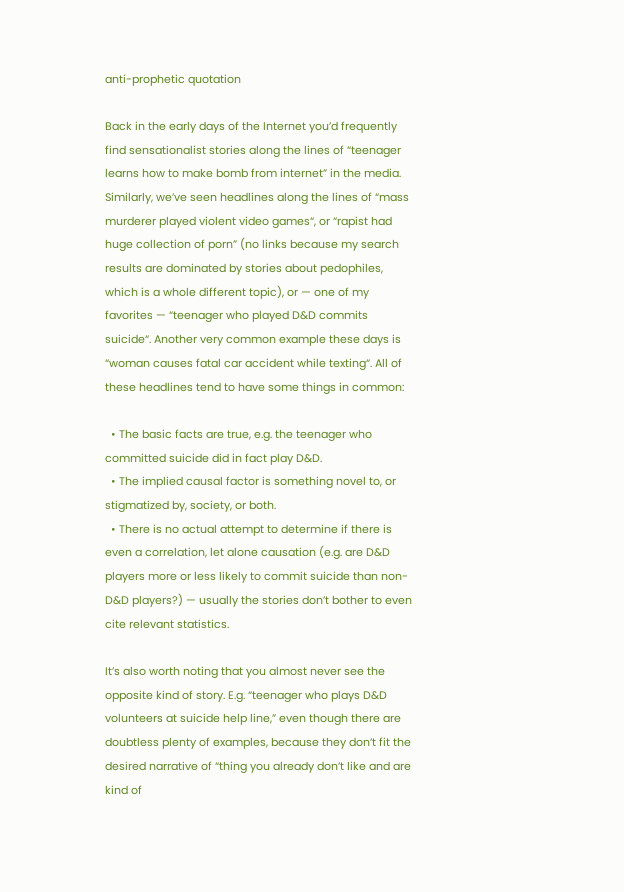anti-prophetic quotation

Back in the early days of the Internet you’d frequently find sensationalist stories along the lines of “teenager learns how to make bomb from internet” in the media. Similarly, we’ve seen headlines along the lines of “mass murderer played violent video games“, or “rapist had huge collection of porn” (no links because my search results are dominated by stories about pedophiles, which is a whole different topic), or — one of my favorites — “teenager who played D&D commits suicide“. Another very common example these days is “woman causes fatal car accident while texting“. All of these headlines tend to have some things in common:

  • The basic facts are true, e.g. the teenager who committed suicide did in fact play D&D.
  • The implied causal factor is something novel to, or stigmatized by, society, or both.
  • There is no actual attempt to determine if there is even a correlation, let alone causation (e.g. are D&D players more or less likely to commit suicide than non-D&D players?) — usually the stories don’t bother to even cite relevant statistics.

It’s also worth noting that you almost never see the opposite kind of story. E.g. “teenager who plays D&D volunteers at suicide help line,” even though there are doubtless plenty of examples, because they don’t fit the desired narrative of “thing you already don’t like and are kind of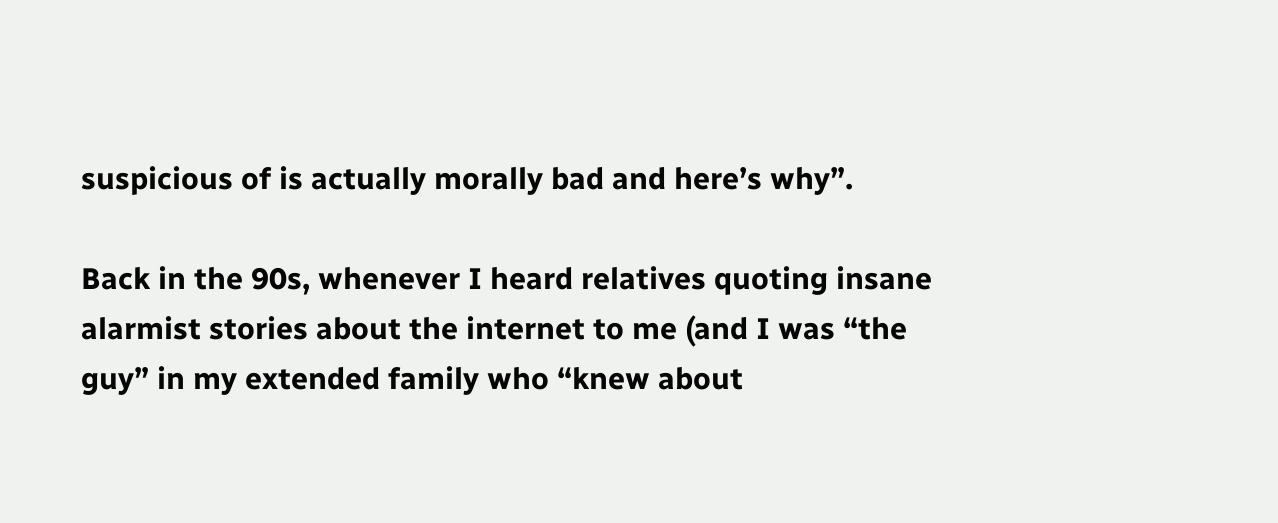suspicious of is actually morally bad and here’s why”.

Back in the 90s, whenever I heard relatives quoting insane alarmist stories about the internet to me (and I was “the guy” in my extended family who “knew about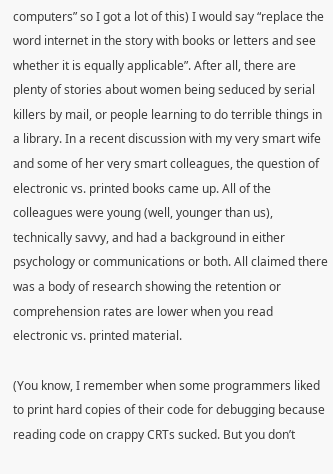computers” so I got a lot of this) I would say “replace the word internet in the story with books or letters and see whether it is equally applicable”. After all, there are plenty of stories about women being seduced by serial killers by mail, or people learning to do terrible things in a library. In a recent discussion with my very smart wife and some of her very smart colleagues, the question of electronic vs. printed books came up. All of the colleagues were young (well, younger than us), technically savvy, and had a background in either psychology or communications or both. All claimed there was a body of research showing the retention or comprehension rates are lower when you read electronic vs. printed material.

(You know, I remember when some programmers liked to print hard copies of their code for debugging because reading code on crappy CRTs sucked. But you don’t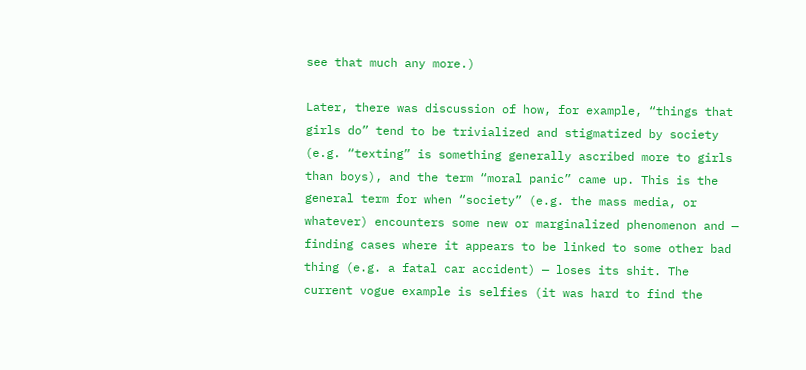see that much any more.)

Later, there was discussion of how, for example, “things that girls do” tend to be trivialized and stigmatized by society (e.g. “texting” is something generally ascribed more to girls than boys), and the term “moral panic” came up. This is the general term for when “society” (e.g. the mass media, or whatever) encounters some new or marginalized phenomenon and — finding cases where it appears to be linked to some other bad thing (e.g. a fatal car accident) — loses its shit. The current vogue example is selfies (it was hard to find the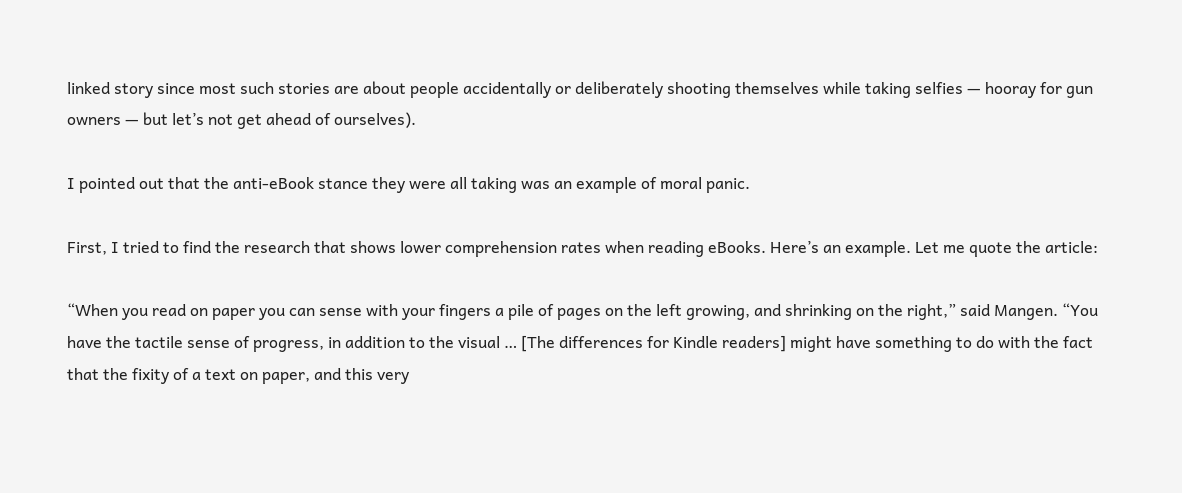linked story since most such stories are about people accidentally or deliberately shooting themselves while taking selfies — hooray for gun owners — but let’s not get ahead of ourselves).

I pointed out that the anti-eBook stance they were all taking was an example of moral panic.

First, I tried to find the research that shows lower comprehension rates when reading eBooks. Here’s an example. Let me quote the article:

“When you read on paper you can sense with your fingers a pile of pages on the left growing, and shrinking on the right,” said Mangen. “You have the tactile sense of progress, in addition to the visual … [The differences for Kindle readers] might have something to do with the fact that the fixity of a text on paper, and this very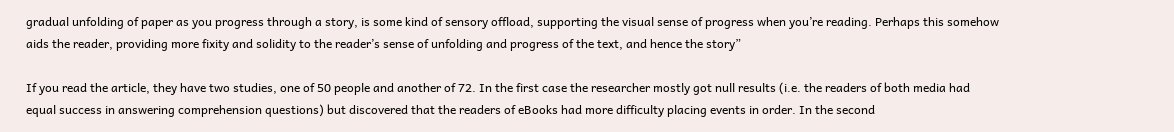gradual unfolding of paper as you progress through a story, is some kind of sensory offload, supporting the visual sense of progress when you’re reading. Perhaps this somehow aids the reader, providing more fixity and solidity to the reader’s sense of unfolding and progress of the text, and hence the story”

If you read the article, they have two studies, one of 50 people and another of 72. In the first case the researcher mostly got null results (i.e. the readers of both media had equal success in answering comprehension questions) but discovered that the readers of eBooks had more difficulty placing events in order. In the second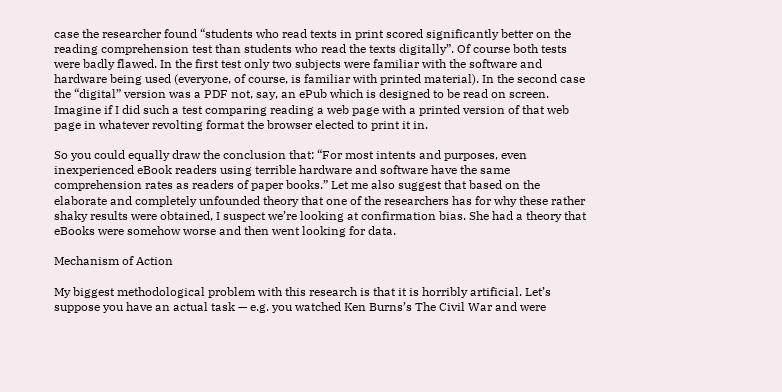case the researcher found “students who read texts in print scored significantly better on the reading comprehension test than students who read the texts digitally”. Of course both tests were badly flawed. In the first test only two subjects were familiar with the software and hardware being used (everyone, of course, is familiar with printed material). In the second case the “digital” version was a PDF not, say, an ePub which is designed to be read on screen. Imagine if I did such a test comparing reading a web page with a printed version of that web page in whatever revolting format the browser elected to print it in.

So you could equally draw the conclusion that: “For most intents and purposes, even inexperienced eBook readers using terrible hardware and software have the same comprehension rates as readers of paper books.” Let me also suggest that based on the elaborate and completely unfounded theory that one of the researchers has for why these rather shaky results were obtained, I suspect we’re looking at confirmation bias. She had a theory that eBooks were somehow worse and then went looking for data.

Mechanism of Action

My biggest methodological problem with this research is that it is horribly artificial. Let’s suppose you have an actual task — e.g. you watched Ken Burns’s The Civil War and were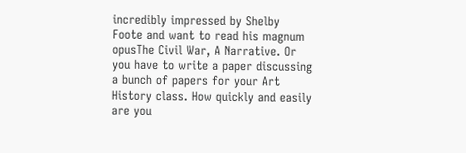incredibly impressed by Shelby Foote and want to read his magnum opusThe Civil War, A Narrative. Or you have to write a paper discussing a bunch of papers for your Art History class. How quickly and easily are you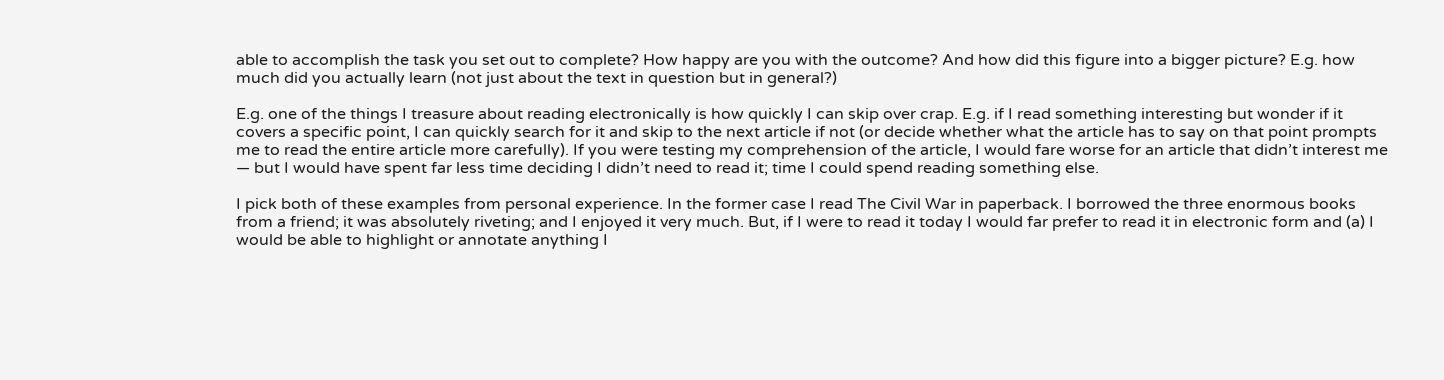able to accomplish the task you set out to complete? How happy are you with the outcome? And how did this figure into a bigger picture? E.g. how much did you actually learn (not just about the text in question but in general?)

E.g. one of the things I treasure about reading electronically is how quickly I can skip over crap. E.g. if I read something interesting but wonder if it covers a specific point, I can quickly search for it and skip to the next article if not (or decide whether what the article has to say on that point prompts me to read the entire article more carefully). If you were testing my comprehension of the article, I would fare worse for an article that didn’t interest me — but I would have spent far less time deciding I didn’t need to read it; time I could spend reading something else.

I pick both of these examples from personal experience. In the former case I read The Civil War in paperback. I borrowed the three enormous books from a friend; it was absolutely riveting; and I enjoyed it very much. But, if I were to read it today I would far prefer to read it in electronic form and (a) I would be able to highlight or annotate anything I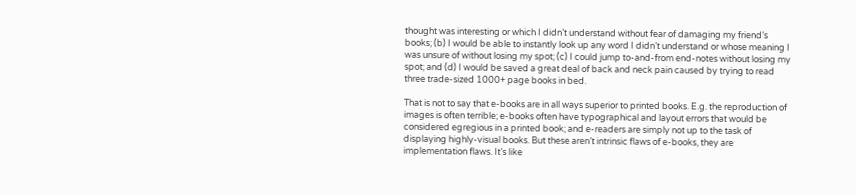thought was interesting or which I didn’t understand without fear of damaging my friend’s books; (b) I would be able to instantly look up any word I didn’t understand or whose meaning I was unsure of without losing my spot; (c) I could jump to-and-from end-notes without losing my spot; and (d) I would be saved a great deal of back and neck pain caused by trying to read three trade-sized 1000+ page books in bed.

That is not to say that e-books are in all ways superior to printed books. E.g. the reproduction of images is often terrible; e-books often have typographical and layout errors that would be considered egregious in a printed book; and e-readers are simply not up to the task of displaying highly-visual books. But these aren’t intrinsic flaws of e-books, they are implementation flaws. It’s like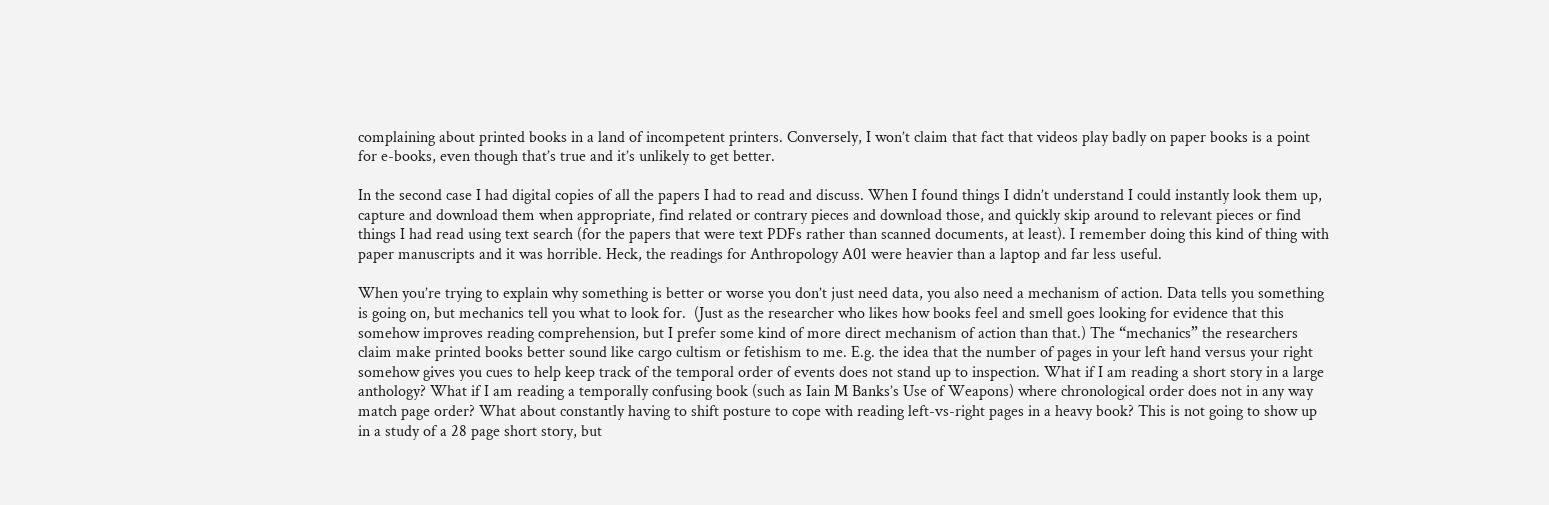complaining about printed books in a land of incompetent printers. Conversely, I won’t claim that fact that videos play badly on paper books is a point for e-books, even though that’s true and it’s unlikely to get better.

In the second case I had digital copies of all the papers I had to read and discuss. When I found things I didn’t understand I could instantly look them up, capture and download them when appropriate, find related or contrary pieces and download those, and quickly skip around to relevant pieces or find things I had read using text search (for the papers that were text PDFs rather than scanned documents, at least). I remember doing this kind of thing with paper manuscripts and it was horrible. Heck, the readings for Anthropology A01 were heavier than a laptop and far less useful.

When you’re trying to explain why something is better or worse you don’t just need data, you also need a mechanism of action. Data tells you something is going on, but mechanics tell you what to look for.  (Just as the researcher who likes how books feel and smell goes looking for evidence that this somehow improves reading comprehension, but I prefer some kind of more direct mechanism of action than that.) The “mechanics” the researchers claim make printed books better sound like cargo cultism or fetishism to me. E.g. the idea that the number of pages in your left hand versus your right somehow gives you cues to help keep track of the temporal order of events does not stand up to inspection. What if I am reading a short story in a large anthology? What if I am reading a temporally confusing book (such as Iain M Banks’s Use of Weapons) where chronological order does not in any way match page order? What about constantly having to shift posture to cope with reading left-vs-right pages in a heavy book? This is not going to show up in a study of a 28 page short story, but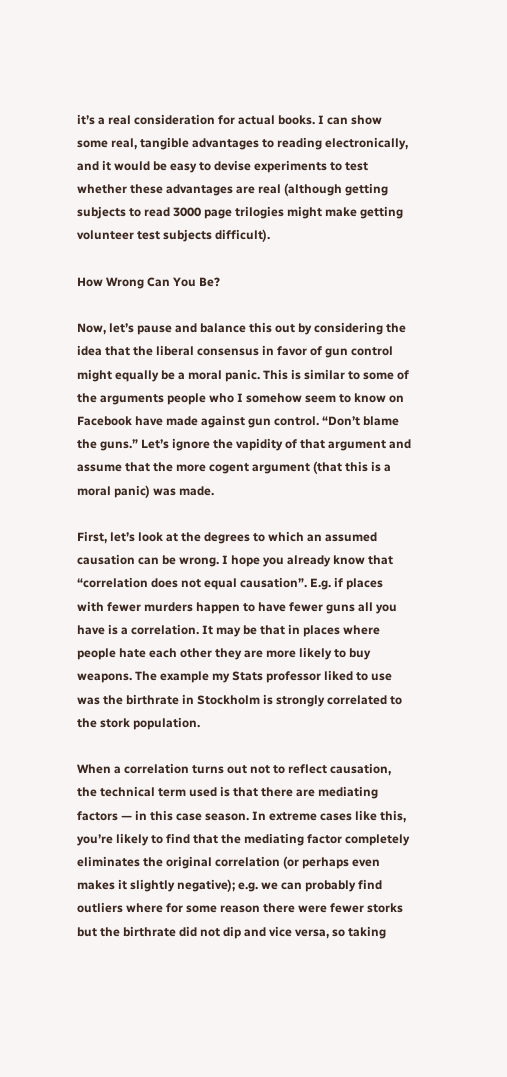it’s a real consideration for actual books. I can show some real, tangible advantages to reading electronically, and it would be easy to devise experiments to test whether these advantages are real (although getting subjects to read 3000 page trilogies might make getting volunteer test subjects difficult).

How Wrong Can You Be?

Now, let’s pause and balance this out by considering the idea that the liberal consensus in favor of gun control might equally be a moral panic. This is similar to some of the arguments people who I somehow seem to know on Facebook have made against gun control. “Don’t blame the guns.” Let’s ignore the vapidity of that argument and assume that the more cogent argument (that this is a moral panic) was made.

First, let’s look at the degrees to which an assumed causation can be wrong. I hope you already know that “correlation does not equal causation”. E.g. if places with fewer murders happen to have fewer guns all you have is a correlation. It may be that in places where people hate each other they are more likely to buy weapons. The example my Stats professor liked to use was the birthrate in Stockholm is strongly correlated to the stork population.

When a correlation turns out not to reflect causation, the technical term used is that there are mediating factors — in this case season. In extreme cases like this, you’re likely to find that the mediating factor completely eliminates the original correlation (or perhaps even makes it slightly negative); e.g. we can probably find outliers where for some reason there were fewer storks but the birthrate did not dip and vice versa, so taking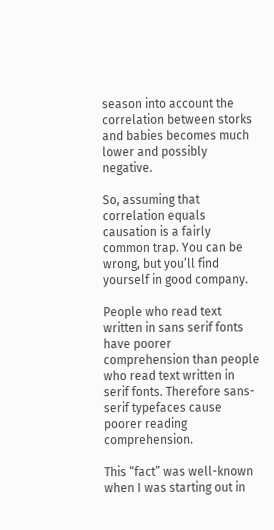season into account the correlation between storks and babies becomes much lower and possibly negative.

So, assuming that correlation equals causation is a fairly common trap. You can be wrong, but you’ll find yourself in good company.

People who read text written in sans serif fonts have poorer comprehension than people who read text written in serif fonts. Therefore sans-serif typefaces cause poorer reading comprehension.

This “fact” was well-known when I was starting out in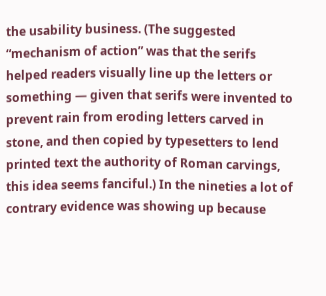the usability business. (The suggested “mechanism of action” was that the serifs helped readers visually line up the letters or something — given that serifs were invented to prevent rain from eroding letters carved in stone, and then copied by typesetters to lend printed text the authority of Roman carvings, this idea seems fanciful.) In the nineties a lot of contrary evidence was showing up because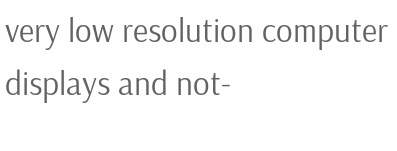very low resolution computer displays and not-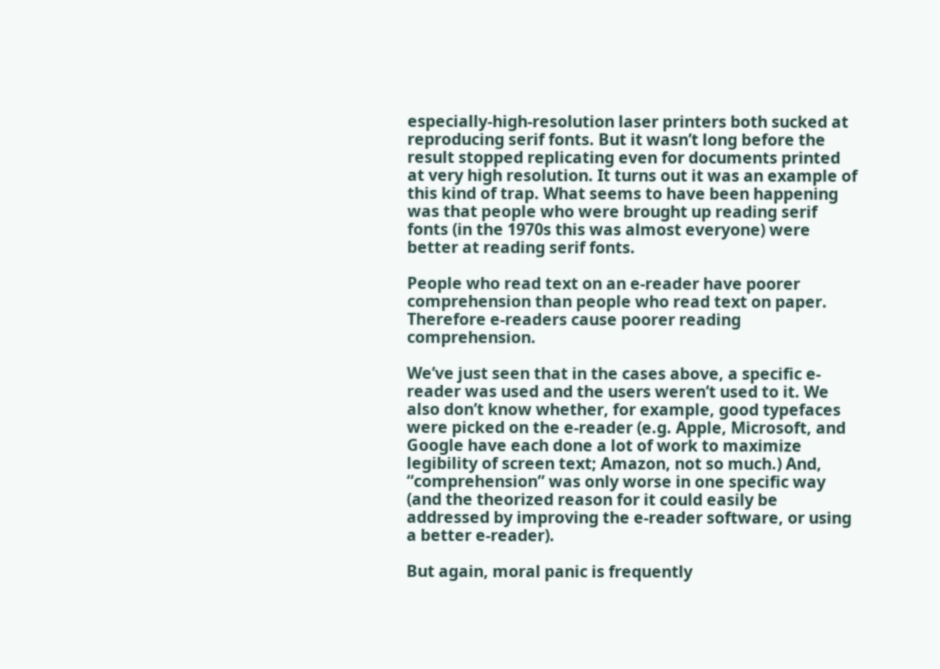especially-high-resolution laser printers both sucked at reproducing serif fonts. But it wasn’t long before the result stopped replicating even for documents printed at very high resolution. It turns out it was an example of this kind of trap. What seems to have been happening was that people who were brought up reading serif fonts (in the 1970s this was almost everyone) were better at reading serif fonts.

People who read text on an e-reader have poorer comprehension than people who read text on paper. Therefore e-readers cause poorer reading comprehension.

We’ve just seen that in the cases above, a specific e-reader was used and the users weren’t used to it. We also don’t know whether, for example, good typefaces were picked on the e-reader (e.g. Apple, Microsoft, and Google have each done a lot of work to maximize legibility of screen text; Amazon, not so much.) And, “comprehension” was only worse in one specific way (and the theorized reason for it could easily be addressed by improving the e-reader software, or using a better e-reader).

But again, moral panic is frequently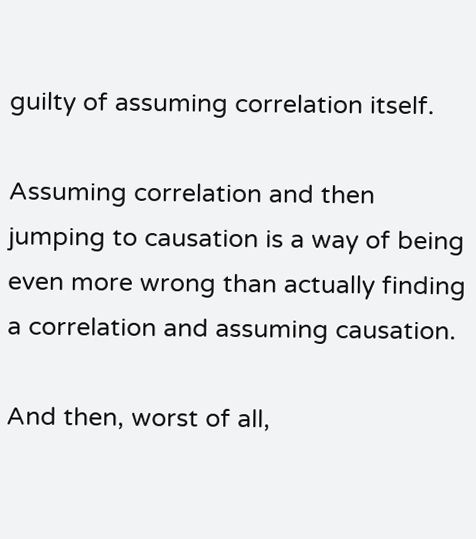guilty of assuming correlation itself.

Assuming correlation and then jumping to causation is a way of being even more wrong than actually finding a correlation and assuming causation.

And then, worst of all,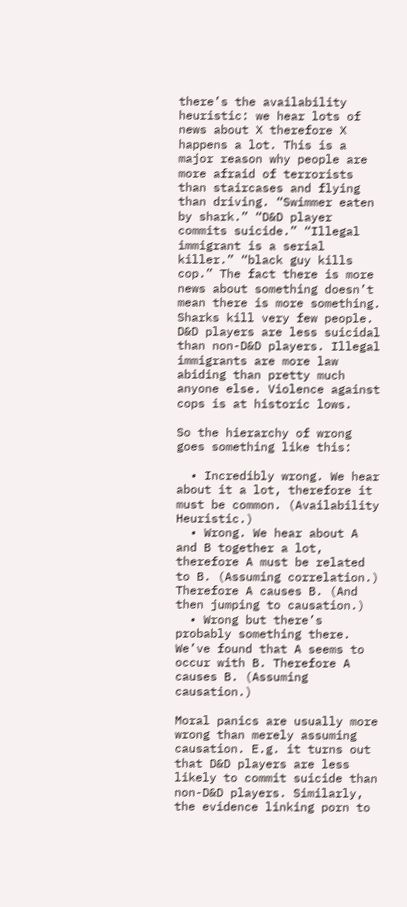there’s the availability heuristic: we hear lots of news about X therefore X happens a lot. This is a major reason why people are more afraid of terrorists than staircases and flying than driving. “Swimmer eaten by shark.” “D&D player commits suicide.” “Illegal immigrant is a serial killer.” “black guy kills cop.” The fact there is more news about something doesn’t mean there is more something. Sharks kill very few people. D&D players are less suicidal than non-D&D players. Illegal immigrants are more law abiding than pretty much anyone else. Violence against cops is at historic lows.

So the hierarchy of wrong goes something like this:

  • Incredibly wrong. We hear about it a lot, therefore it must be common. (Availability Heuristic.)
  • Wrong. We hear about A and B together a lot, therefore A must be related to B. (Assuming correlation.) Therefore A causes B. (And then jumping to causation.)
  • Wrong but there’s probably something there. We’ve found that A seems to occur with B. Therefore A causes B. (Assuming causation.)

Moral panics are usually more wrong than merely assuming causation. E.g. it turns out that D&D players are less likely to commit suicide than non-D&D players. Similarly, the evidence linking porn to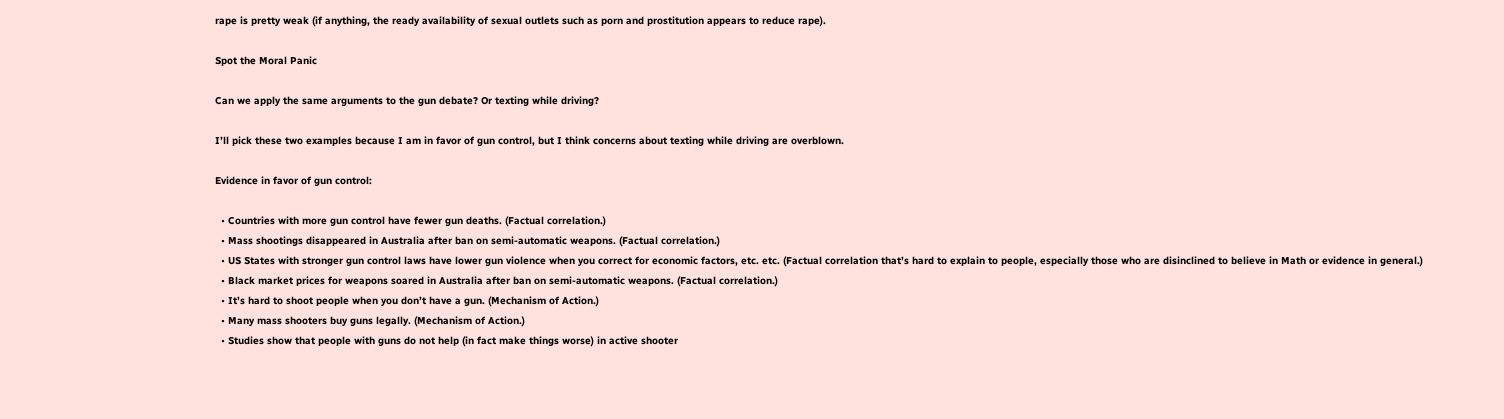rape is pretty weak (if anything, the ready availability of sexual outlets such as porn and prostitution appears to reduce rape).

Spot the Moral Panic

Can we apply the same arguments to the gun debate? Or texting while driving?

I’ll pick these two examples because I am in favor of gun control, but I think concerns about texting while driving are overblown.

Evidence in favor of gun control:

  • Countries with more gun control have fewer gun deaths. (Factual correlation.)
  • Mass shootings disappeared in Australia after ban on semi-automatic weapons. (Factual correlation.)
  • US States with stronger gun control laws have lower gun violence when you correct for economic factors, etc. etc. (Factual correlation that’s hard to explain to people, especially those who are disinclined to believe in Math or evidence in general.)
  • Black market prices for weapons soared in Australia after ban on semi-automatic weapons. (Factual correlation.)
  • It’s hard to shoot people when you don’t have a gun. (Mechanism of Action.)
  • Many mass shooters buy guns legally. (Mechanism of Action.)
  • Studies show that people with guns do not help (in fact make things worse) in active shooter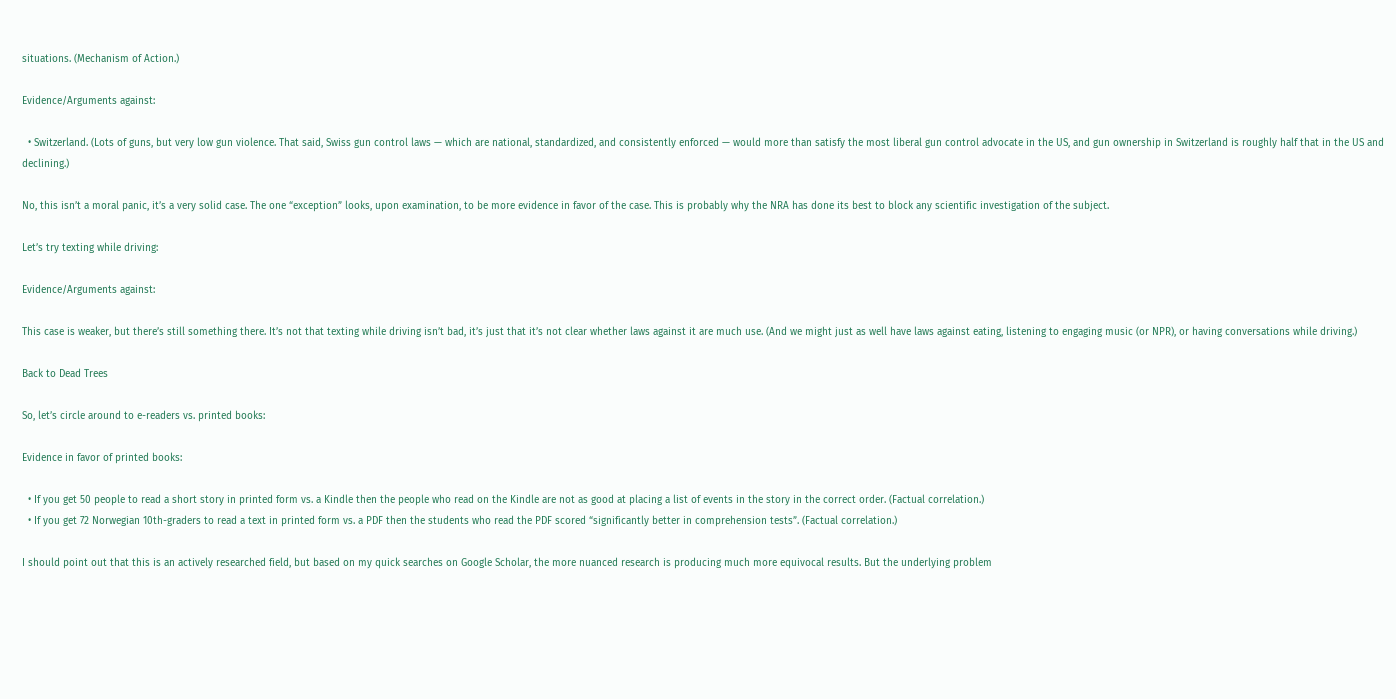situations. (Mechanism of Action.)

Evidence/Arguments against:

  • Switzerland. (Lots of guns, but very low gun violence. That said, Swiss gun control laws — which are national, standardized, and consistently enforced — would more than satisfy the most liberal gun control advocate in the US, and gun ownership in Switzerland is roughly half that in the US and declining.)

No, this isn’t a moral panic, it’s a very solid case. The one “exception” looks, upon examination, to be more evidence in favor of the case. This is probably why the NRA has done its best to block any scientific investigation of the subject.

Let’s try texting while driving:

Evidence/Arguments against:

This case is weaker, but there’s still something there. It’s not that texting while driving isn’t bad, it’s just that it’s not clear whether laws against it are much use. (And we might just as well have laws against eating, listening to engaging music (or NPR), or having conversations while driving.)

Back to Dead Trees

So, let’s circle around to e-readers vs. printed books:

Evidence in favor of printed books:

  • If you get 50 people to read a short story in printed form vs. a Kindle then the people who read on the Kindle are not as good at placing a list of events in the story in the correct order. (Factual correlation.)
  • If you get 72 Norwegian 10th-graders to read a text in printed form vs. a PDF then the students who read the PDF scored “significantly better in comprehension tests”. (Factual correlation.)

I should point out that this is an actively researched field, but based on my quick searches on Google Scholar, the more nuanced research is producing much more equivocal results. But the underlying problem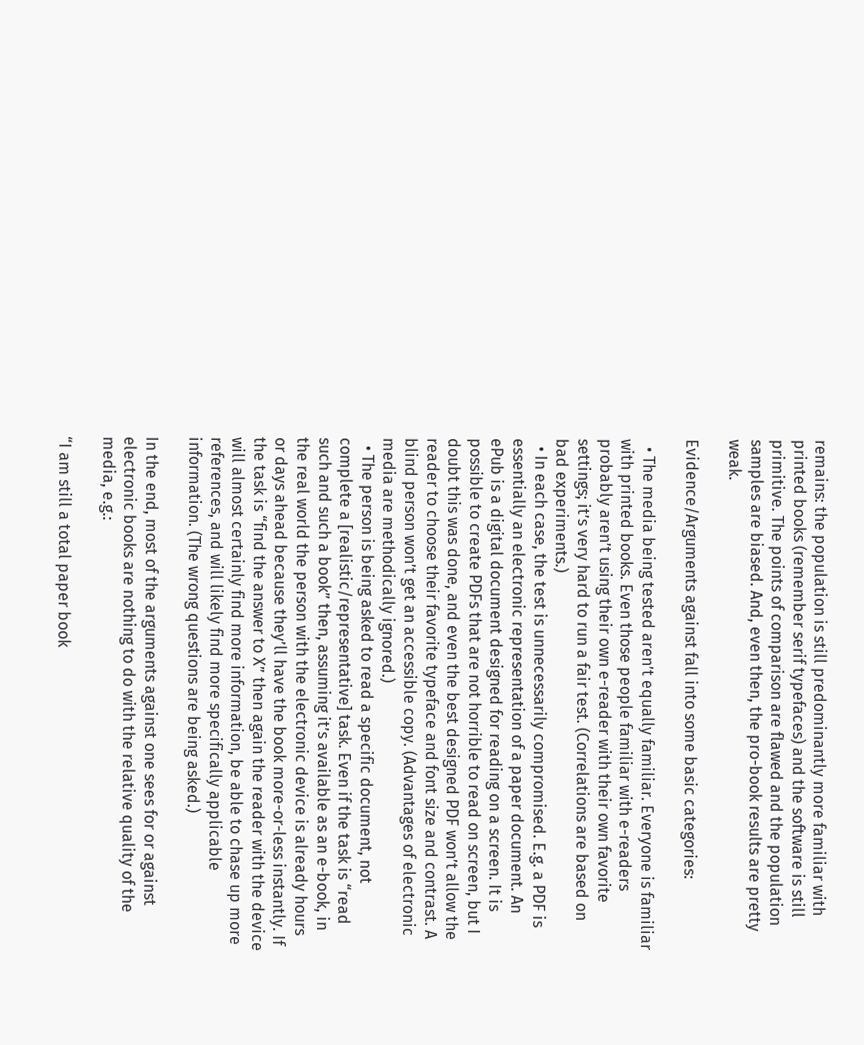remains: the population is still predominantly more familiar with printed books (remember serif typefaces) and the software is still primitive. The points of comparison are flawed and the population samples are biased. And, even then, the pro-book results are pretty weak.

Evidence/Arguments against fall into some basic categories:

  • The media being tested aren’t equally familiar. Everyone is familiar with printed books. Even those people familiar with e-readers probably aren’t using their own e-reader with their own favorite settings; it’s very hard to run a fair test. (Correlations are based on bad experiments.)
  • In each case, the test is unnecessarily compromised. E.g. a PDF is essentially an electronic representation of a paper document. An ePub is a digital document designed for reading on a screen. It is possible to create PDFs that are not horrible to read on screen, but I doubt this was done, and even the best designed PDF won’t allow the reader to choose their favorite typeface and font size and contrast. A blind person won’t get an accessible copy. (Advantages of electronic media are methodically ignored.)
  • The person is being asked to read a specific document, not complete a [realistic/representative] task. Even if the task is “read such and such a book” then, assuming it’s available as an e-book, in the real world the person with the electronic device is already hours or days ahead because they’ll have the book more-or-less instantly. If the task is “find the answer to X” then again the reader with the device will almost certainly find more information, be able to chase up more references, and will likely find more specifically applicable information. (The wrong questions are being asked.)

In the end, most of the arguments against one sees for or against electronic books are nothing to do with the relative quality of the media, e.g.:

“I am still a total paper book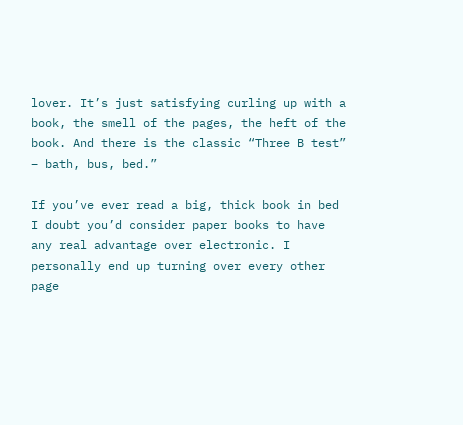lover. It’s just satisfying curling up with a book, the smell of the pages, the heft of the book. And there is the classic “Three B test” – bath, bus, bed.”

If you’ve ever read a big, thick book in bed I doubt you’d consider paper books to have any real advantage over electronic. I personally end up turning over every other page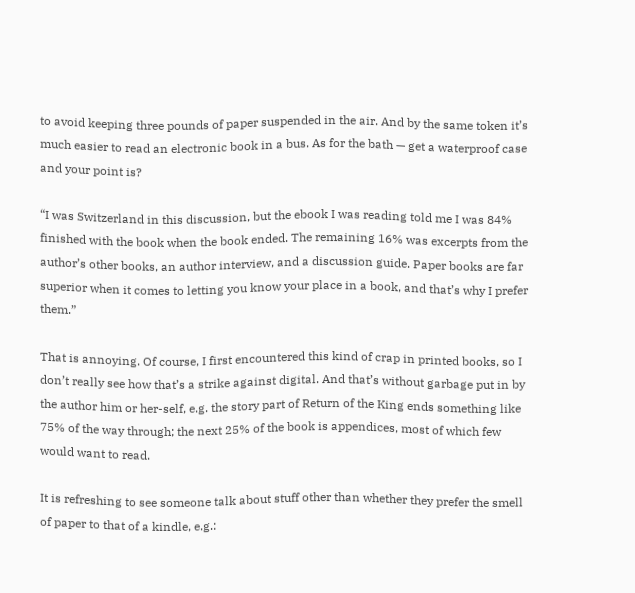to avoid keeping three pounds of paper suspended in the air. And by the same token it’s much easier to read an electronic book in a bus. As for the bath — get a waterproof case and your point is?

“I was Switzerland in this discussion, but the ebook I was reading told me I was 84% finished with the book when the book ended. The remaining 16% was excerpts from the author’s other books, an author interview, and a discussion guide. Paper books are far superior when it comes to letting you know your place in a book, and that’s why I prefer them.”

That is annoying. Of course, I first encountered this kind of crap in printed books, so I don’t really see how that’s a strike against digital. And that’s without garbage put in by the author him or her-self, e.g. the story part of Return of the King ends something like 75% of the way through; the next 25% of the book is appendices, most of which few would want to read.

It is refreshing to see someone talk about stuff other than whether they prefer the smell of paper to that of a kindle, e.g.: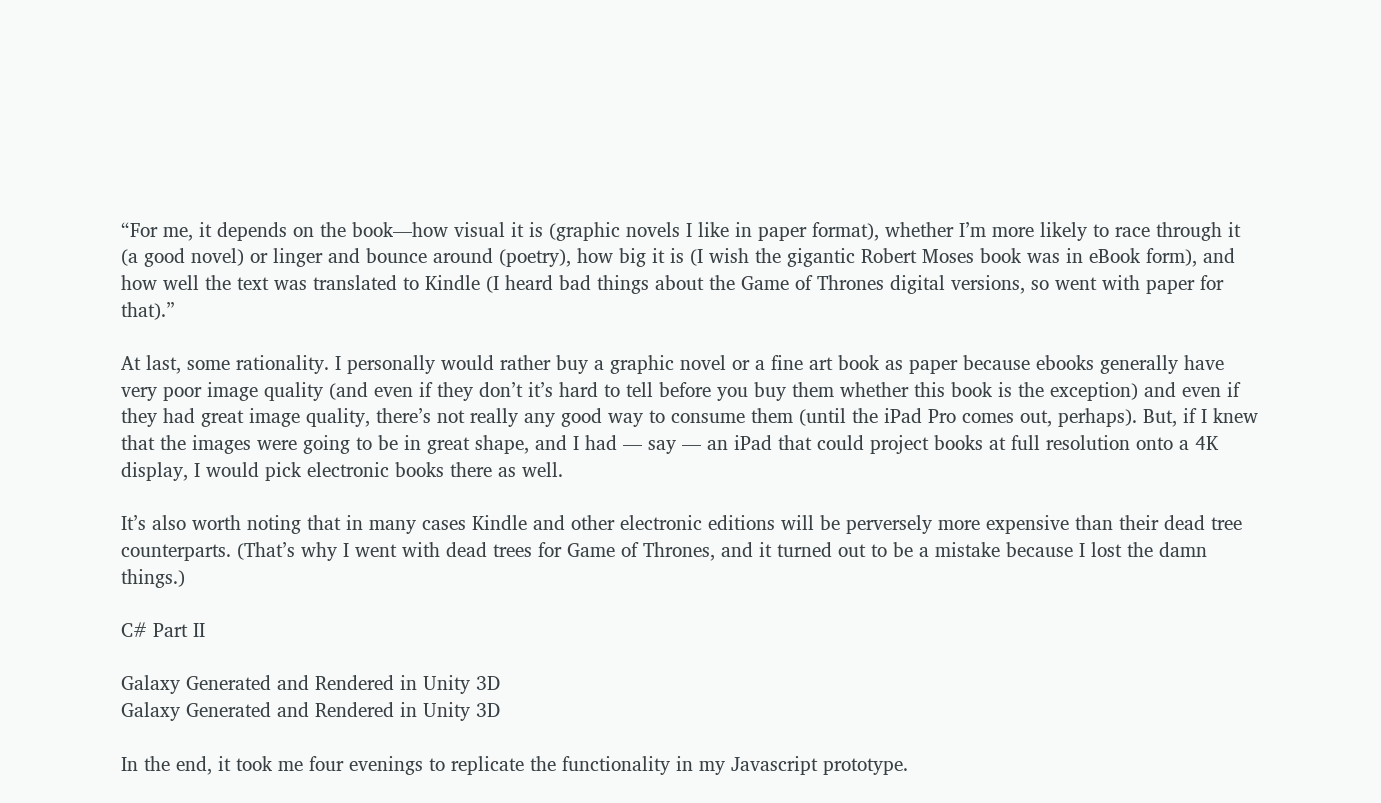“For me, it depends on the book—how visual it is (graphic novels I like in paper format), whether I’m more likely to race through it (a good novel) or linger and bounce around (poetry), how big it is (I wish the gigantic Robert Moses book was in eBook form), and how well the text was translated to Kindle (I heard bad things about the Game of Thrones digital versions, so went with paper for that).”

At last, some rationality. I personally would rather buy a graphic novel or a fine art book as paper because ebooks generally have very poor image quality (and even if they don’t it’s hard to tell before you buy them whether this book is the exception) and even if they had great image quality, there’s not really any good way to consume them (until the iPad Pro comes out, perhaps). But, if I knew that the images were going to be in great shape, and I had — say — an iPad that could project books at full resolution onto a 4K display, I would pick electronic books there as well.

It’s also worth noting that in many cases Kindle and other electronic editions will be perversely more expensive than their dead tree counterparts. (That’s why I went with dead trees for Game of Thrones, and it turned out to be a mistake because I lost the damn things.)

C# Part II

Galaxy Generated and Rendered in Unity 3D
Galaxy Generated and Rendered in Unity 3D

In the end, it took me four evenings to replicate the functionality in my Javascript prototype.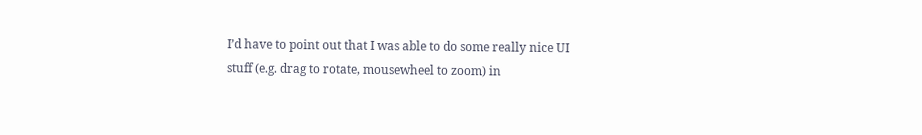I’d have to point out that I was able to do some really nice UI stuff (e.g. drag to rotate, mousewheel to zoom) in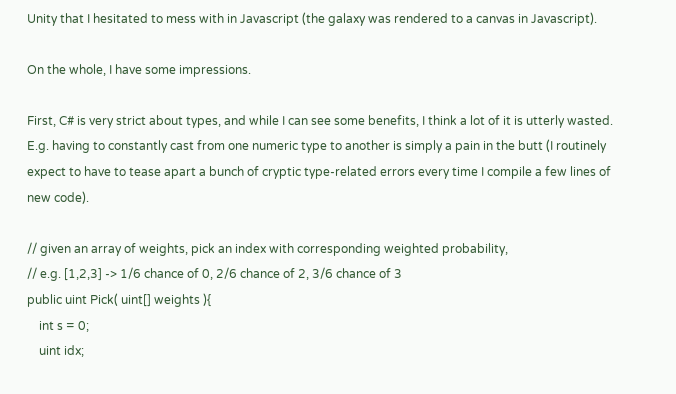Unity that I hesitated to mess with in Javascript (the galaxy was rendered to a canvas in Javascript).

On the whole, I have some impressions.

First, C# is very strict about types, and while I can see some benefits, I think a lot of it is utterly wasted. E.g. having to constantly cast from one numeric type to another is simply a pain in the butt (I routinely expect to have to tease apart a bunch of cryptic type-related errors every time I compile a few lines of new code).

// given an array of weights, pick an index with corresponding weighted probability,
// e.g. [1,2,3] -> 1/6 chance of 0, 2/6 chance of 2, 3/6 chance of 3
public uint Pick( uint[] weights ){
    int s = 0;
    uint idx;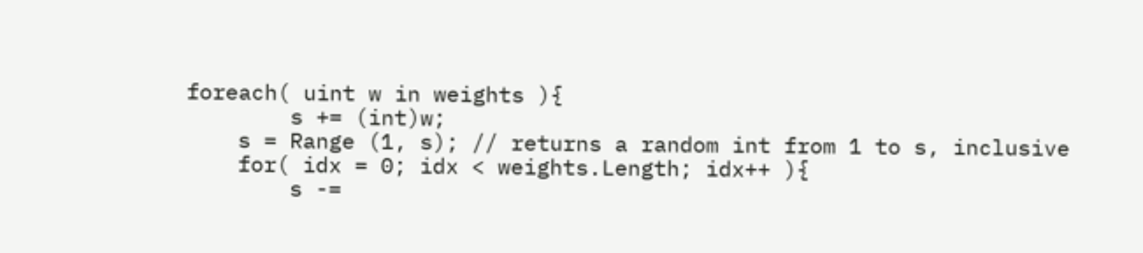foreach( uint w in weights ){
        s += (int)w;
    s = Range (1, s); // returns a random int from 1 to s, inclusive
    for( idx = 0; idx < weights.Length; idx++ ){
        s -=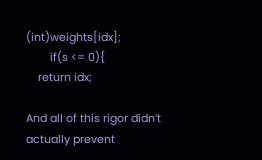(int)weights[idx];
        if(s <= 0){
    return idx;

And all of this rigor didn’t actually prevent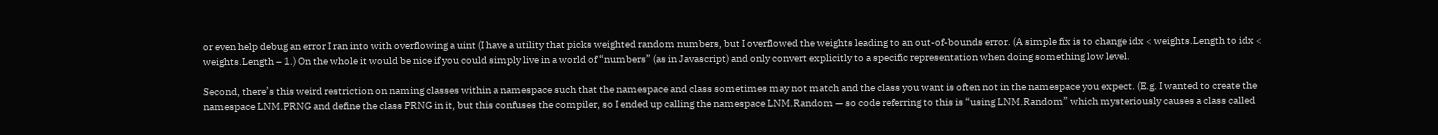or even help debug an error I ran into with overflowing a uint (I have a utility that picks weighted random numbers, but I overflowed the weights leading to an out-of-bounds error. (A simple fix is to change idx < weights.Length to idx < weights.Length – 1.) On the whole it would be nice if you could simply live in a world of “numbers” (as in Javascript) and only convert explicitly to a specific representation when doing something low level.

Second, there’s this weird restriction on naming classes within a namespace such that the namespace and class sometimes may not match and the class you want is often not in the namespace you expect. (E.g. I wanted to create the namespace LNM.PRNG and define the class PRNG in it, but this confuses the compiler, so I ended up calling the namespace LNM.Random — so code referring to this is “using LNM.Random” which mysteriously causes a class called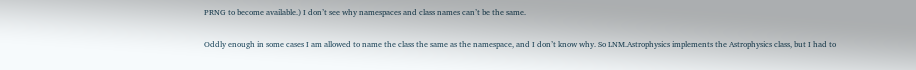PRNG to become available.) I don’t see why namespaces and class names can’t be the same.

Oddly enough in some cases I am allowed to name the class the same as the namespace, and I don’t know why. So LNM.Astrophysics implements the Astrophysics class, but I had to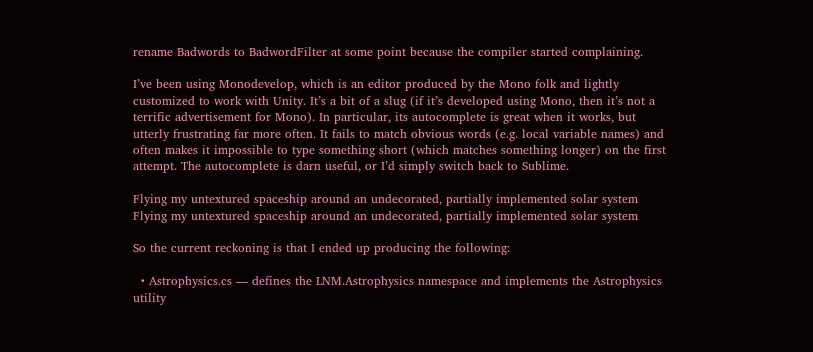rename Badwords to BadwordFilter at some point because the compiler started complaining.

I’ve been using Monodevelop, which is an editor produced by the Mono folk and lightly customized to work with Unity. It’s a bit of a slug (if it’s developed using Mono, then it’s not a terrific advertisement for Mono). In particular, its autocomplete is great when it works, but utterly frustrating far more often. It fails to match obvious words (e.g. local variable names) and often makes it impossible to type something short (which matches something longer) on the first attempt. The autocomplete is darn useful, or I’d simply switch back to Sublime.

Flying my untextured spaceship around an undecorated, partially implemented solar system
Flying my untextured spaceship around an undecorated, partially implemented solar system

So the current reckoning is that I ended up producing the following:

  • Astrophysics.cs — defines the LNM.Astrophysics namespace and implements the Astrophysics utility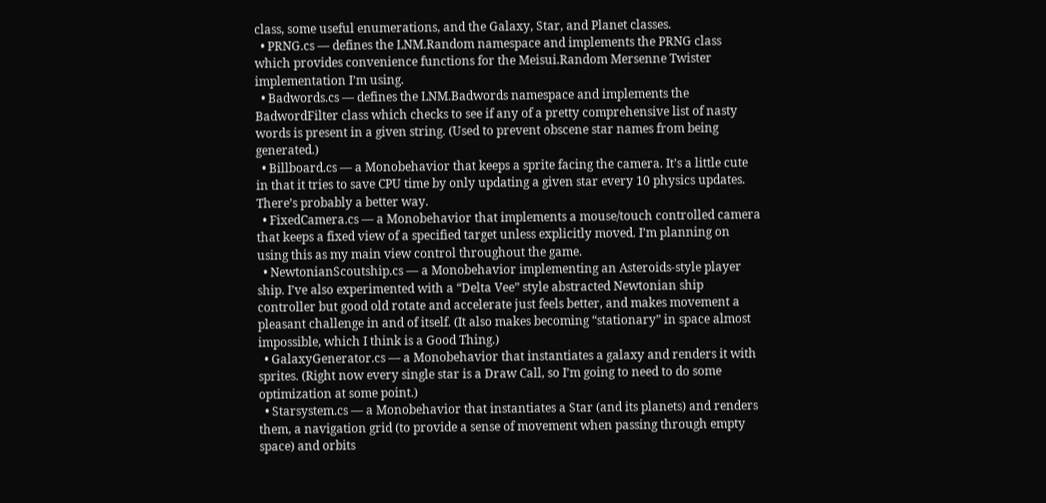class, some useful enumerations, and the Galaxy, Star, and Planet classes.
  • PRNG.cs — defines the LNM.Random namespace and implements the PRNG class which provides convenience functions for the Meisui.Random Mersenne Twister implementation I’m using.
  • Badwords.cs — defines the LNM.Badwords namespace and implements the BadwordFilter class which checks to see if any of a pretty comprehensive list of nasty words is present in a given string. (Used to prevent obscene star names from being generated.)
  • Billboard.cs — a Monobehavior that keeps a sprite facing the camera. It’s a little cute in that it tries to save CPU time by only updating a given star every 10 physics updates. There’s probably a better way.
  • FixedCamera.cs — a Monobehavior that implements a mouse/touch controlled camera that keeps a fixed view of a specified target unless explicitly moved. I’m planning on using this as my main view control throughout the game.
  • NewtonianScoutship.cs — a Monobehavior implementing an Asteroids-style player ship. I’ve also experimented with a “Delta Vee” style abstracted Newtonian ship controller but good old rotate and accelerate just feels better, and makes movement a pleasant challenge in and of itself. (It also makes becoming “stationary” in space almost impossible, which I think is a Good Thing.)
  • GalaxyGenerator.cs — a Monobehavior that instantiates a galaxy and renders it with sprites. (Right now every single star is a Draw Call, so I’m going to need to do some optimization at some point.)
  • Starsystem.cs — a Monobehavior that instantiates a Star (and its planets) and renders them, a navigation grid (to provide a sense of movement when passing through empty space) and orbits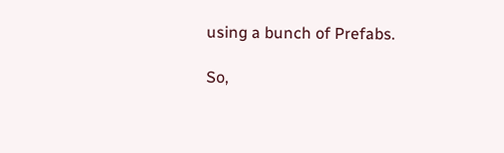using a bunch of Prefabs.

So,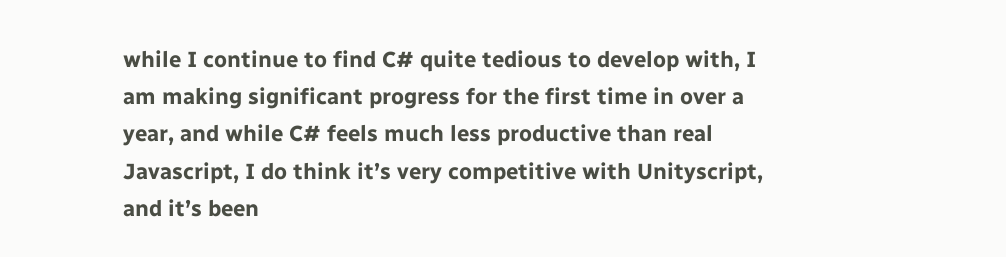while I continue to find C# quite tedious to develop with, I am making significant progress for the first time in over a year, and while C# feels much less productive than real Javascript, I do think it’s very competitive with Unityscript, and it’s been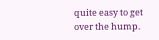quite easy to get over the hump.